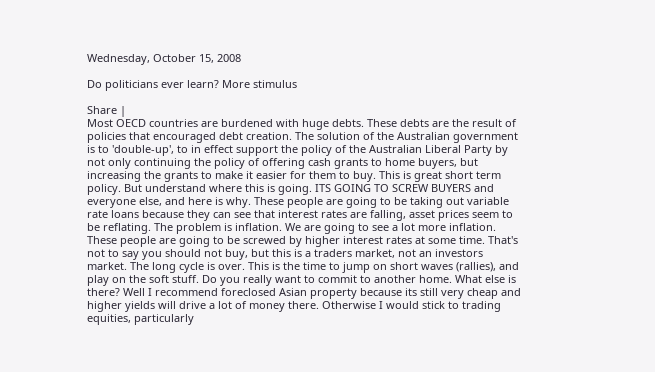Wednesday, October 15, 2008

Do politicians ever learn? More stimulus

Share |
Most OECD countries are burdened with huge debts. These debts are the result of policies that encouraged debt creation. The solution of the Australian government is to 'double-up', to in effect support the policy of the Australian Liberal Party by not only continuing the policy of offering cash grants to home buyers, but increasing the grants to make it easier for them to buy. This is great short term policy. But understand where this is going. ITS GOING TO SCREW BUYERS and everyone else, and here is why. These people are going to be taking out variable rate loans because they can see that interest rates are falling, asset prices seem to be reflating. The problem is inflation. We are going to see a lot more inflation. These people are going to be screwed by higher interest rates at some time. That's not to say you should not buy, but this is a traders market, not an investors market. The long cycle is over. This is the time to jump on short waves (rallies), and play on the soft stuff. Do you really want to commit to another home. What else is there? Well I recommend foreclosed Asian property because its still very cheap and higher yields will drive a lot of money there. Otherwise I would stick to trading equities, particularly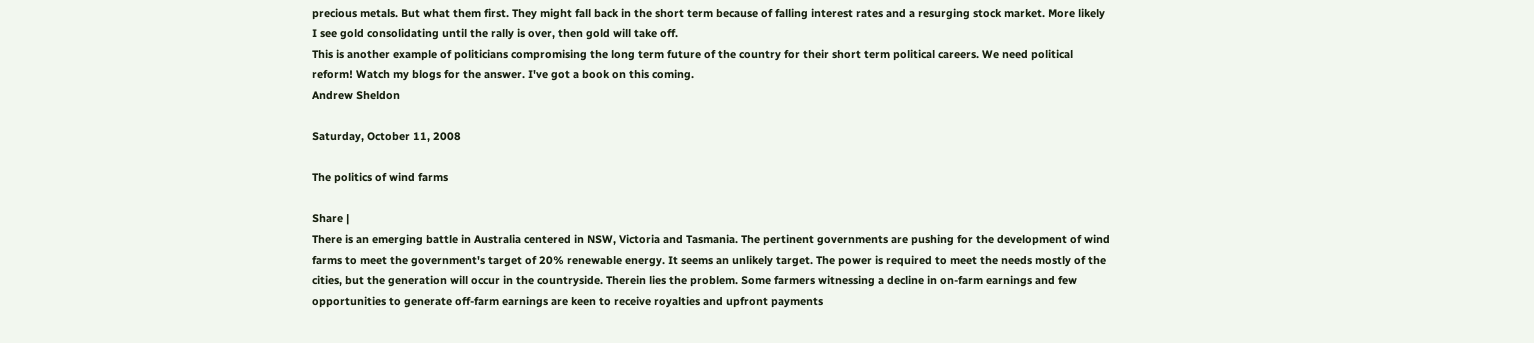precious metals. But what them first. They might fall back in the short term because of falling interest rates and a resurging stock market. More likely I see gold consolidating until the rally is over, then gold will take off.
This is another example of politicians compromising the long term future of the country for their short term political careers. We need political reform! Watch my blogs for the answer. I've got a book on this coming.
Andrew Sheldon

Saturday, October 11, 2008

The politics of wind farms

Share |
There is an emerging battle in Australia centered in NSW, Victoria and Tasmania. The pertinent governments are pushing for the development of wind farms to meet the government's target of 20% renewable energy. It seems an unlikely target. The power is required to meet the needs mostly of the cities, but the generation will occur in the countryside. Therein lies the problem. Some farmers witnessing a decline in on-farm earnings and few opportunities to generate off-farm earnings are keen to receive royalties and upfront payments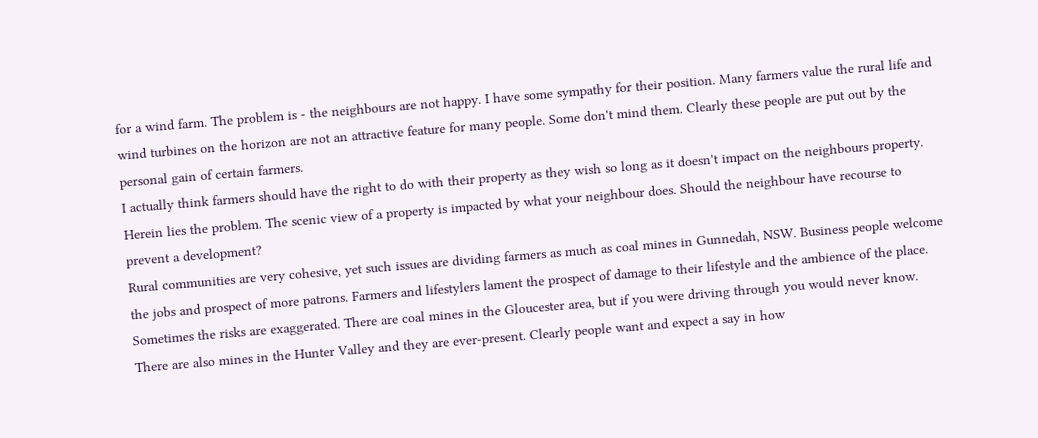for a wind farm. The problem is - the neighbours are not happy. I have some sympathy for their position. Many farmers value the rural life and wind turbines on the horizon are not an attractive feature for many people. Some don't mind them. Clearly these people are put out by the personal gain of certain farmers.
I actually think farmers should have the right to do with their property as they wish so long as it doesn't impact on the neighbours property. Herein lies the problem. The scenic view of a property is impacted by what your neighbour does. Should the neighbour have recourse to prevent a development?
Rural communities are very cohesive, yet such issues are dividing farmers as much as coal mines in Gunnedah, NSW. Business people welcome the jobs and prospect of more patrons. Farmers and lifestylers lament the prospect of damage to their lifestyle and the ambience of the place. Sometimes the risks are exaggerated. There are coal mines in the Gloucester area, but if you were driving through you would never know. There are also mines in the Hunter Valley and they are ever-present. Clearly people want and expect a say in how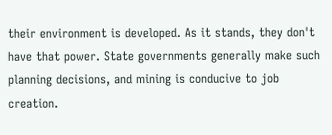their environment is developed. As it stands, they don't have that power. State governments generally make such planning decisions, and mining is conducive to job creation.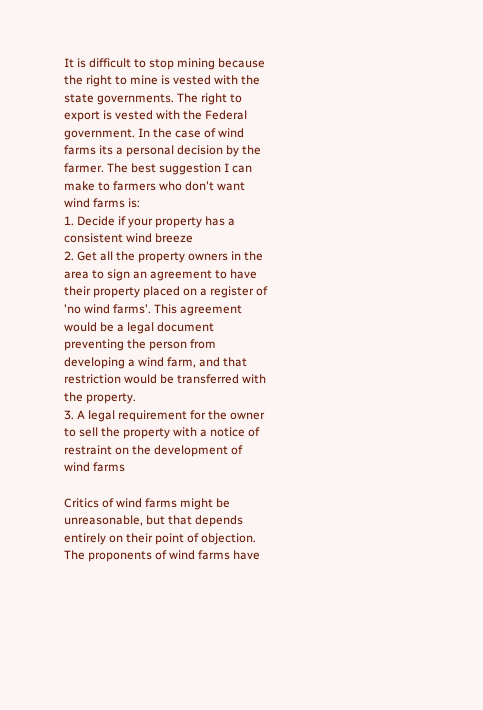It is difficult to stop mining because the right to mine is vested with the state governments. The right to export is vested with the Federal government. In the case of wind farms its a personal decision by the farmer. The best suggestion I can make to farmers who don't want wind farms is:
1. Decide if your property has a consistent wind breeze
2. Get all the property owners in the area to sign an agreement to have their property placed on a register of 'no wind farms'. This agreement would be a legal document preventing the person from developing a wind farm, and that restriction would be transferred with the property.
3. A legal requirement for the owner to sell the property with a notice of restraint on the development of wind farms

Critics of wind farms might be unreasonable, but that depends entirely on their point of objection. The proponents of wind farms have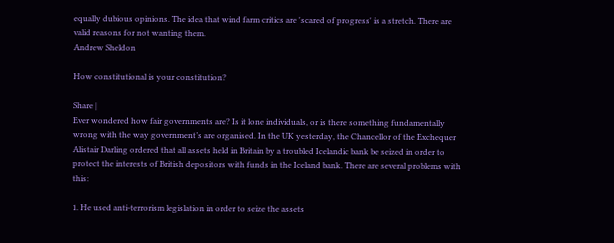equally dubious opinions. The idea that wind farm critics are 'scared of progress' is a stretch. There are valid reasons for not wanting them.
Andrew Sheldon

How constitutional is your constitution?

Share |
Ever wondered how fair governments are? Is it lone individuals, or is there something fundamentally wrong with the way government’s are organised. In the UK yesterday, the Chancellor of the Exchequer Alistair Darling ordered that all assets held in Britain by a troubled Icelandic bank be seized in order to protect the interests of British depositors with funds in the Iceland bank. There are several problems with this:

1. He used anti-terrorism legislation in order to seize the assets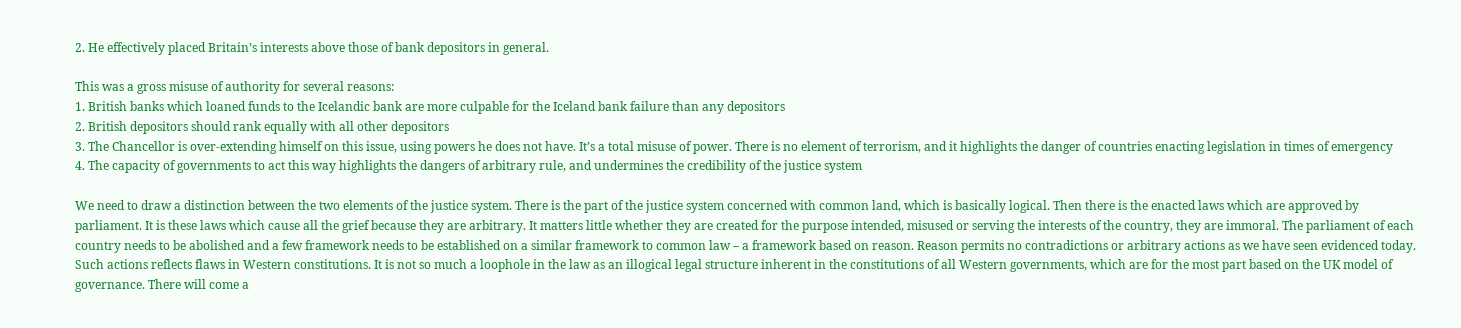2. He effectively placed Britain’s interests above those of bank depositors in general.

This was a gross misuse of authority for several reasons:
1. British banks which loaned funds to the Icelandic bank are more culpable for the Iceland bank failure than any depositors
2. British depositors should rank equally with all other depositors
3. The Chancellor is over-extending himself on this issue, using powers he does not have. It’s a total misuse of power. There is no element of terrorism, and it highlights the danger of countries enacting legislation in times of emergency
4. The capacity of governments to act this way highlights the dangers of arbitrary rule, and undermines the credibility of the justice system

We need to draw a distinction between the two elements of the justice system. There is the part of the justice system concerned with common land, which is basically logical. Then there is the enacted laws which are approved by parliament. It is these laws which cause all the grief because they are arbitrary. It matters little whether they are created for the purpose intended, misused or serving the interests of the country, they are immoral. The parliament of each country needs to be abolished and a few framework needs to be established on a similar framework to common law – a framework based on reason. Reason permits no contradictions or arbitrary actions as we have seen evidenced today. Such actions reflects flaws in Western constitutions. It is not so much a loophole in the law as an illogical legal structure inherent in the constitutions of all Western governments, which are for the most part based on the UK model of governance. There will come a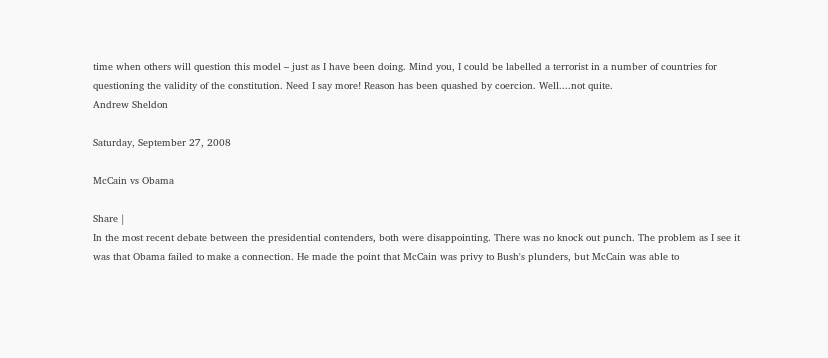time when others will question this model – just as I have been doing. Mind you, I could be labelled a terrorist in a number of countries for questioning the validity of the constitution. Need I say more! Reason has been quashed by coercion. Well....not quite.
Andrew Sheldon

Saturday, September 27, 2008

McCain vs Obama

Share |
In the most recent debate between the presidential contenders, both were disappointing. There was no knock out punch. The problem as I see it was that Obama failed to make a connection. He made the point that McCain was privy to Bush's plunders, but McCain was able to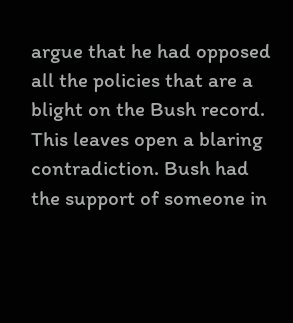argue that he had opposed all the policies that are a blight on the Bush record.
This leaves open a blaring contradiction. Bush had the support of someone in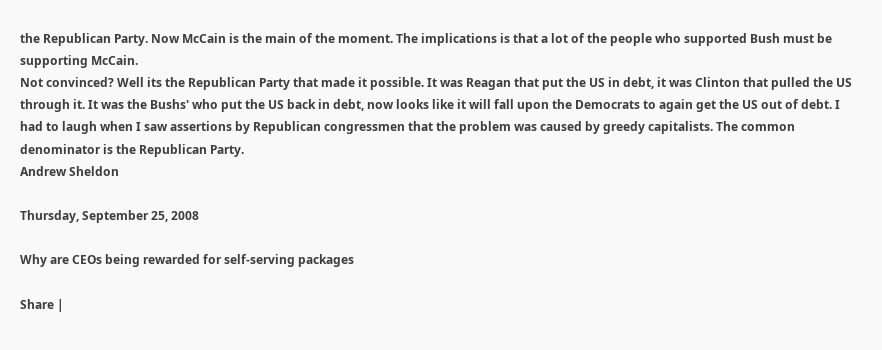the Republican Party. Now McCain is the main of the moment. The implications is that a lot of the people who supported Bush must be supporting McCain.
Not convinced? Well its the Republican Party that made it possible. It was Reagan that put the US in debt, it was Clinton that pulled the US through it. It was the Bushs' who put the US back in debt, now looks like it will fall upon the Democrats to again get the US out of debt. I had to laugh when I saw assertions by Republican congressmen that the problem was caused by greedy capitalists. The common denominator is the Republican Party.
Andrew Sheldon

Thursday, September 25, 2008

Why are CEOs being rewarded for self-serving packages

Share |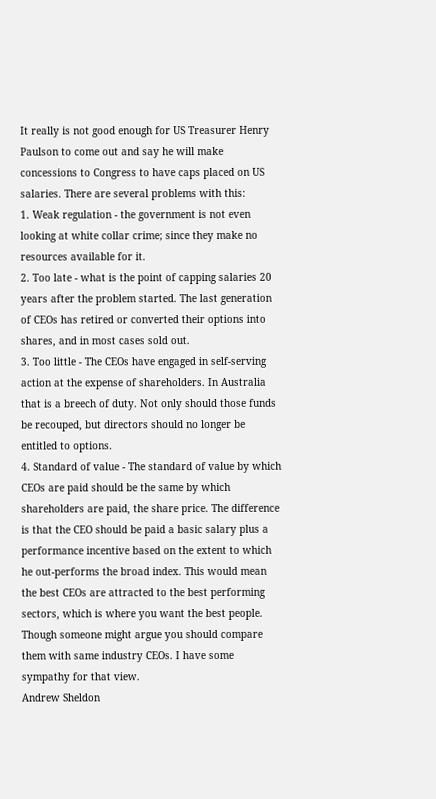It really is not good enough for US Treasurer Henry Paulson to come out and say he will make concessions to Congress to have caps placed on US salaries. There are several problems with this:
1. Weak regulation - the government is not even looking at white collar crime; since they make no resources available for it.
2. Too late - what is the point of capping salaries 20 years after the problem started. The last generation of CEOs has retired or converted their options into shares, and in most cases sold out.
3. Too little - The CEOs have engaged in self-serving action at the expense of shareholders. In Australia that is a breech of duty. Not only should those funds be recouped, but directors should no longer be entitled to options.
4. Standard of value - The standard of value by which CEOs are paid should be the same by which shareholders are paid, the share price. The difference is that the CEO should be paid a basic salary plus a performance incentive based on the extent to which he out-performs the broad index. This would mean the best CEOs are attracted to the best performing sectors, which is where you want the best people. Though someone might argue you should compare them with same industry CEOs. I have some sympathy for that view.
Andrew Sheldon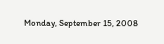Monday, September 15, 2008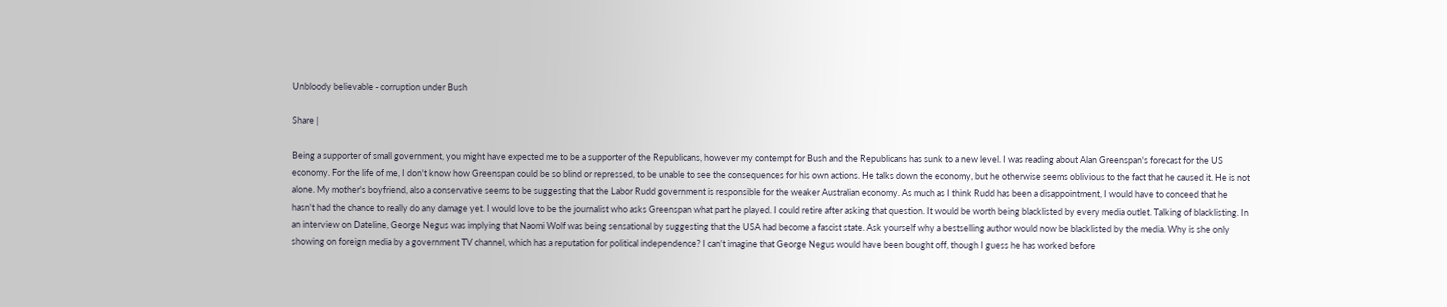Unbloody believable - corruption under Bush

Share |

Being a supporter of small government, you might have expected me to be a supporter of the Republicans, however my contempt for Bush and the Republicans has sunk to a new level. I was reading about Alan Greenspan's forecast for the US economy. For the life of me, I don't know how Greenspan could be so blind or repressed, to be unable to see the consequences for his own actions. He talks down the economy, but he otherwise seems oblivious to the fact that he caused it. He is not alone. My mother's boyfriend, also a conservative seems to be suggesting that the Labor Rudd government is responsible for the weaker Australian economy. As much as I think Rudd has been a disappointment, I would have to conceed that he hasn't had the chance to really do any damage yet. I would love to be the journalist who asks Greenspan what part he played. I could retire after asking that question. It would be worth being blacklisted by every media outlet. Talking of blacklisting. In an interview on Dateline, George Negus was implying that Naomi Wolf was being sensational by suggesting that the USA had become a fascist state. Ask yourself why a bestselling author would now be blacklisted by the media. Why is she only showing on foreign media by a government TV channel, which has a reputation for political independence? I can't imagine that George Negus would have been bought off, though I guess he has worked before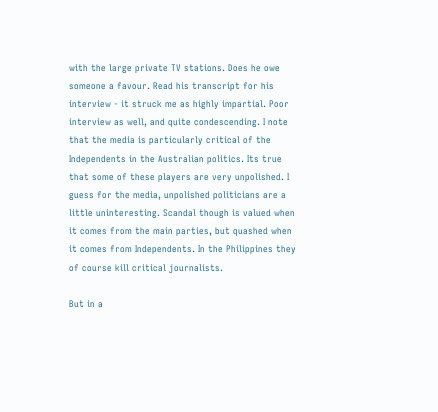with the large private TV stations. Does he owe someone a favour. Read his transcript for his interview - it struck me as highly impartial. Poor interview as well, and quite condescending. I note that the media is particularly critical of the Independents in the Australian politics. Its true that some of these players are very unpolished. I guess for the media, unpolished politicians are a little uninteresting. Scandal though is valued when it comes from the main parties, but quashed when it comes from Independents. In the Philippines they of course kill critical journalists.

But in a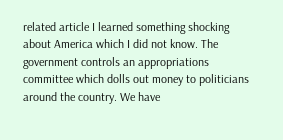related article I learned something shocking about America which I did not know. The government controls an appropriations committee which dolls out money to politicians around the country. We have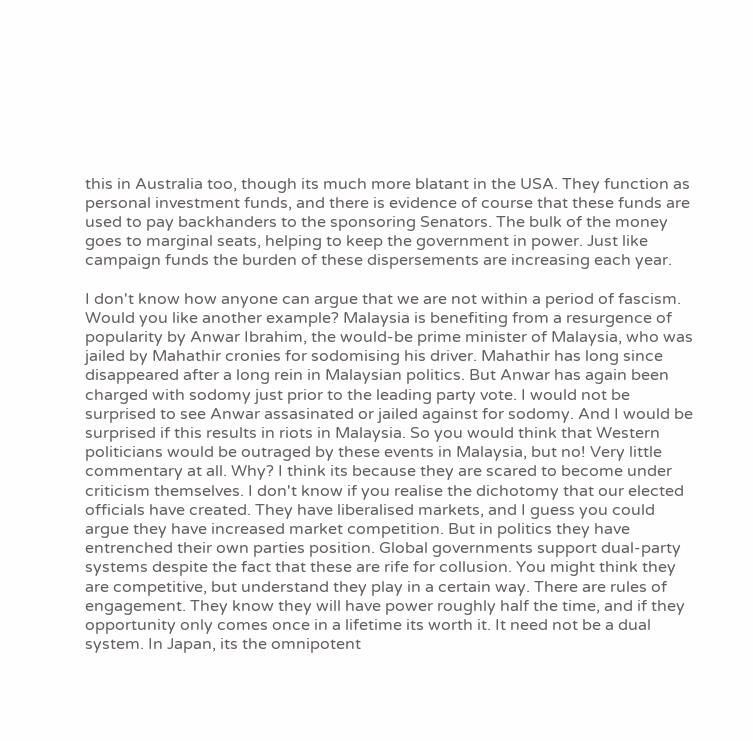this in Australia too, though its much more blatant in the USA. They function as personal investment funds, and there is evidence of course that these funds are used to pay backhanders to the sponsoring Senators. The bulk of the money goes to marginal seats, helping to keep the government in power. Just like campaign funds the burden of these dispersements are increasing each year.

I don't know how anyone can argue that we are not within a period of fascism. Would you like another example? Malaysia is benefiting from a resurgence of popularity by Anwar Ibrahim, the would-be prime minister of Malaysia, who was jailed by Mahathir cronies for sodomising his driver. Mahathir has long since disappeared after a long rein in Malaysian politics. But Anwar has again been charged with sodomy just prior to the leading party vote. I would not be surprised to see Anwar assasinated or jailed against for sodomy. And I would be surprised if this results in riots in Malaysia. So you would think that Western politicians would be outraged by these events in Malaysia, but no! Very little commentary at all. Why? I think its because they are scared to become under criticism themselves. I don't know if you realise the dichotomy that our elected officials have created. They have liberalised markets, and I guess you could argue they have increased market competition. But in politics they have entrenched their own parties position. Global governments support dual-party systems despite the fact that these are rife for collusion. You might think they are competitive, but understand they play in a certain way. There are rules of engagement. They know they will have power roughly half the time, and if they opportunity only comes once in a lifetime its worth it. It need not be a dual system. In Japan, its the omnipotent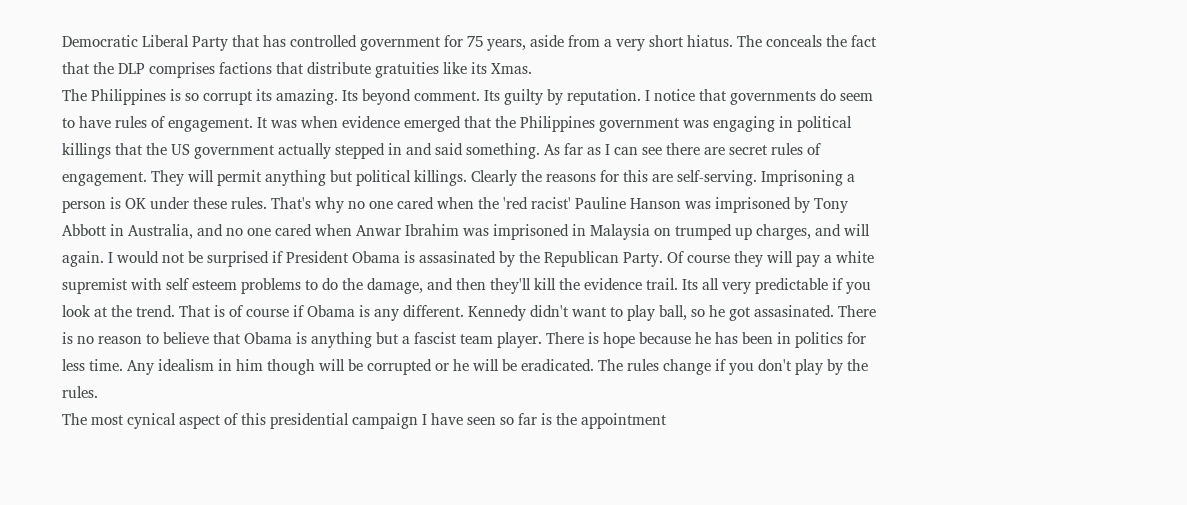Democratic Liberal Party that has controlled government for 75 years, aside from a very short hiatus. The conceals the fact that the DLP comprises factions that distribute gratuities like its Xmas.
The Philippines is so corrupt its amazing. Its beyond comment. Its guilty by reputation. I notice that governments do seem to have rules of engagement. It was when evidence emerged that the Philippines government was engaging in political killings that the US government actually stepped in and said something. As far as I can see there are secret rules of engagement. They will permit anything but political killings. Clearly the reasons for this are self-serving. Imprisoning a person is OK under these rules. That's why no one cared when the 'red racist' Pauline Hanson was imprisoned by Tony Abbott in Australia, and no one cared when Anwar Ibrahim was imprisoned in Malaysia on trumped up charges, and will again. I would not be surprised if President Obama is assasinated by the Republican Party. Of course they will pay a white supremist with self esteem problems to do the damage, and then they'll kill the evidence trail. Its all very predictable if you look at the trend. That is of course if Obama is any different. Kennedy didn't want to play ball, so he got assasinated. There is no reason to believe that Obama is anything but a fascist team player. There is hope because he has been in politics for less time. Any idealism in him though will be corrupted or he will be eradicated. The rules change if you don't play by the rules.
The most cynical aspect of this presidential campaign I have seen so far is the appointment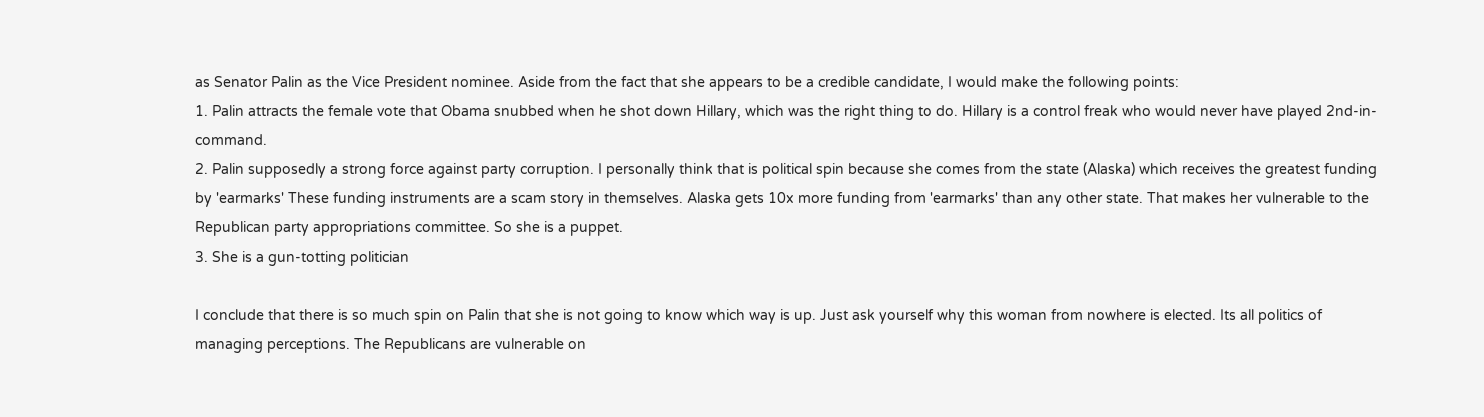as Senator Palin as the Vice President nominee. Aside from the fact that she appears to be a credible candidate, I would make the following points:
1. Palin attracts the female vote that Obama snubbed when he shot down Hillary, which was the right thing to do. Hillary is a control freak who would never have played 2nd-in-command.
2. Palin supposedly a strong force against party corruption. I personally think that is political spin because she comes from the state (Alaska) which receives the greatest funding by 'earmarks' These funding instruments are a scam story in themselves. Alaska gets 10x more funding from 'earmarks' than any other state. That makes her vulnerable to the Republican party appropriations committee. So she is a puppet.
3. She is a gun-totting politician

I conclude that there is so much spin on Palin that she is not going to know which way is up. Just ask yourself why this woman from nowhere is elected. Its all politics of managing perceptions. The Republicans are vulnerable on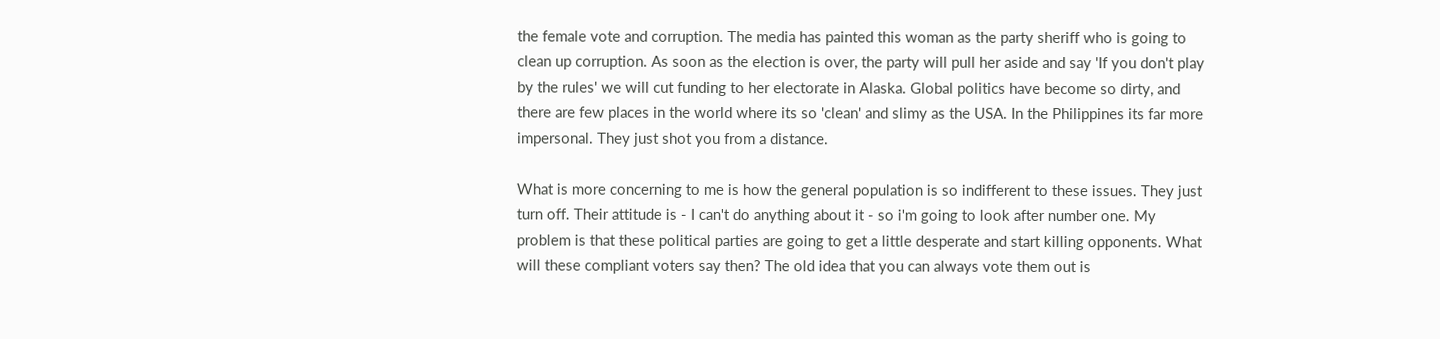the female vote and corruption. The media has painted this woman as the party sheriff who is going to clean up corruption. As soon as the election is over, the party will pull her aside and say 'If you don't play by the rules' we will cut funding to her electorate in Alaska. Global politics have become so dirty, and there are few places in the world where its so 'clean' and slimy as the USA. In the Philippines its far more impersonal. They just shot you from a distance.

What is more concerning to me is how the general population is so indifferent to these issues. They just turn off. Their attitude is - I can't do anything about it - so i'm going to look after number one. My problem is that these political parties are going to get a little desperate and start killing opponents. What will these compliant voters say then? The old idea that you can always vote them out is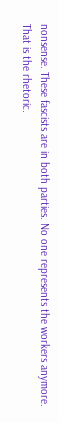nonsense. These fascists are in both parties. No one represents the workers anymore. That is the rhetoric.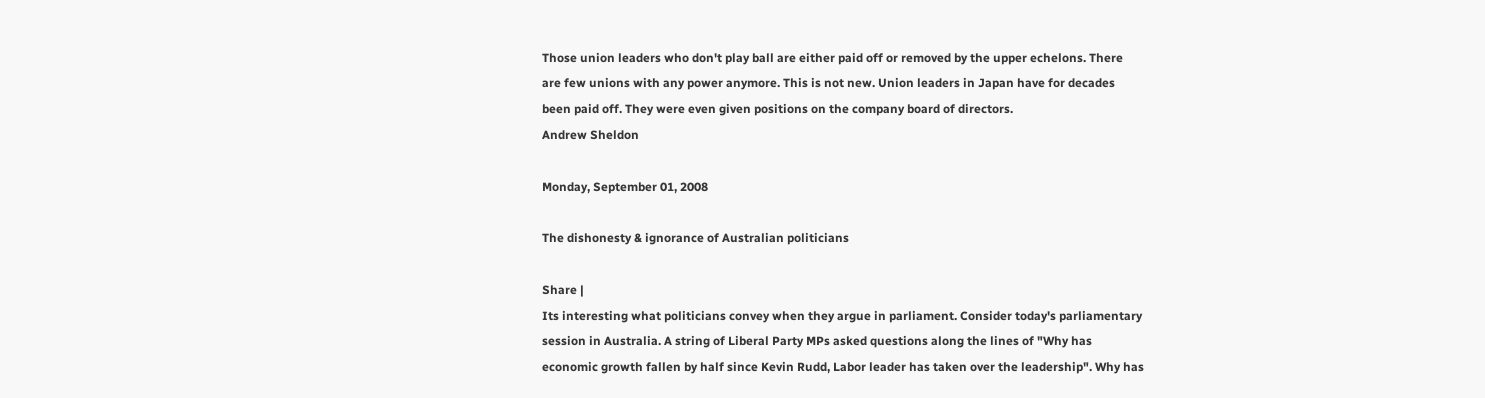Those union leaders who don't play ball are either paid off or removed by the upper echelons. There are few unions with any power anymore. This is not new. Union leaders in Japan have for decades been paid off. They were even given positions on the company board of directors.
Andrew Sheldon

Monday, September 01, 2008

The dishonesty & ignorance of Australian politicians

Share |
Its interesting what politicians convey when they argue in parliament. Consider today's parliamentary session in Australia. A string of Liberal Party MPs asked questions along the lines of "Why has economic growth fallen by half since Kevin Rudd, Labor leader has taken over the leadership". Why has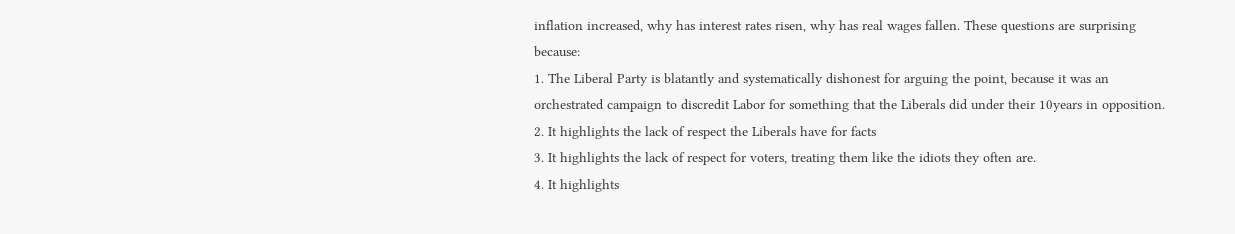inflation increased, why has interest rates risen, why has real wages fallen. These questions are surprising because:
1. The Liberal Party is blatantly and systematically dishonest for arguing the point, because it was an orchestrated campaign to discredit Labor for something that the Liberals did under their 10years in opposition.
2. It highlights the lack of respect the Liberals have for facts
3. It highlights the lack of respect for voters, treating them like the idiots they often are.
4. It highlights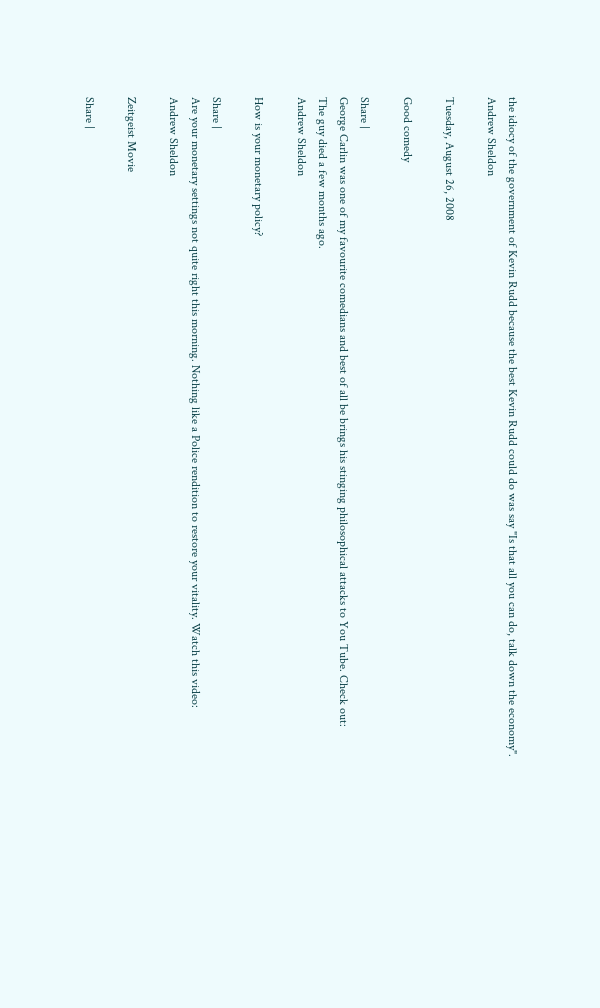the idiocy of the government of Kevin Rudd because the best Kevin Rudd could do was say "Is that all you can do, talk down the economy".
Andrew Sheldon

Tuesday, August 26, 2008

Good comedy

Share |
George Carlin was one of my favourite comedians and best of all be brings his stinging philosophical attacks to You Tube. Check out:
The guy died a few months ago.
Andrew Sheldon

How is your monetary policy?

Share |
Are your monetary settings not quite right this morning. Nothing like a Police rendition to restore your vitality. Watch this video:
Andrew Sheldon

Zeitgeist Movie

Share |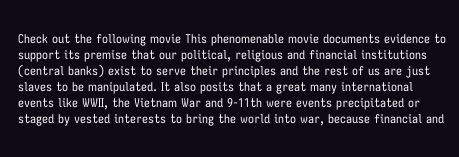Check out the following movie This phenomenable movie documents evidence to support its premise that our political, religious and financial institutions (central banks) exist to serve their principles and the rest of us are just slaves to be manipulated. It also posits that a great many international events like WWII, the Vietnam War and 9-11th were events precipitated or staged by vested interests to bring the world into war, because financial and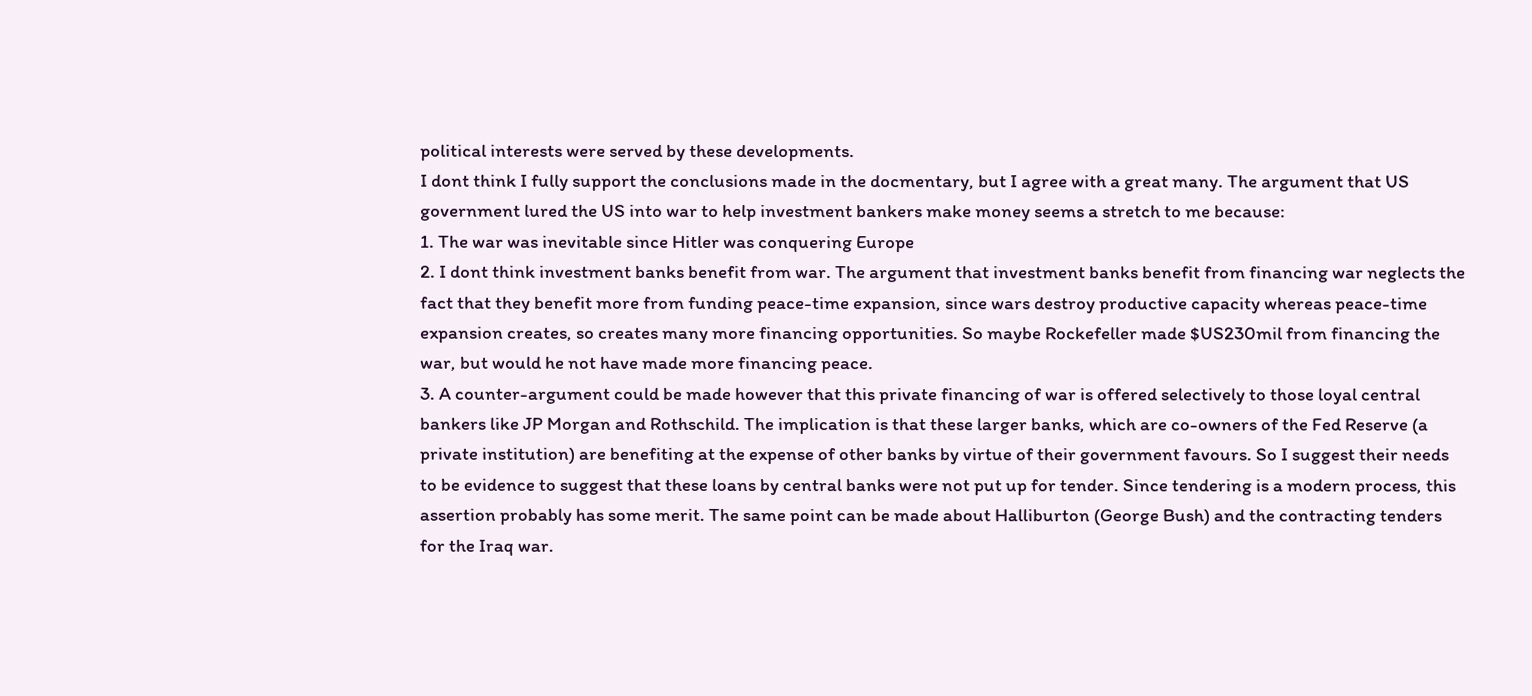political interests were served by these developments.
I dont think I fully support the conclusions made in the docmentary, but I agree with a great many. The argument that US government lured the US into war to help investment bankers make money seems a stretch to me because:
1. The war was inevitable since Hitler was conquering Europe
2. I dont think investment banks benefit from war. The argument that investment banks benefit from financing war neglects the fact that they benefit more from funding peace-time expansion, since wars destroy productive capacity whereas peace-time expansion creates, so creates many more financing opportunities. So maybe Rockefeller made $US230mil from financing the war, but would he not have made more financing peace.
3. A counter-argument could be made however that this private financing of war is offered selectively to those loyal central bankers like JP Morgan and Rothschild. The implication is that these larger banks, which are co-owners of the Fed Reserve (a private institution) are benefiting at the expense of other banks by virtue of their government favours. So I suggest their needs to be evidence to suggest that these loans by central banks were not put up for tender. Since tendering is a modern process, this assertion probably has some merit. The same point can be made about Halliburton (George Bush) and the contracting tenders for the Iraq war.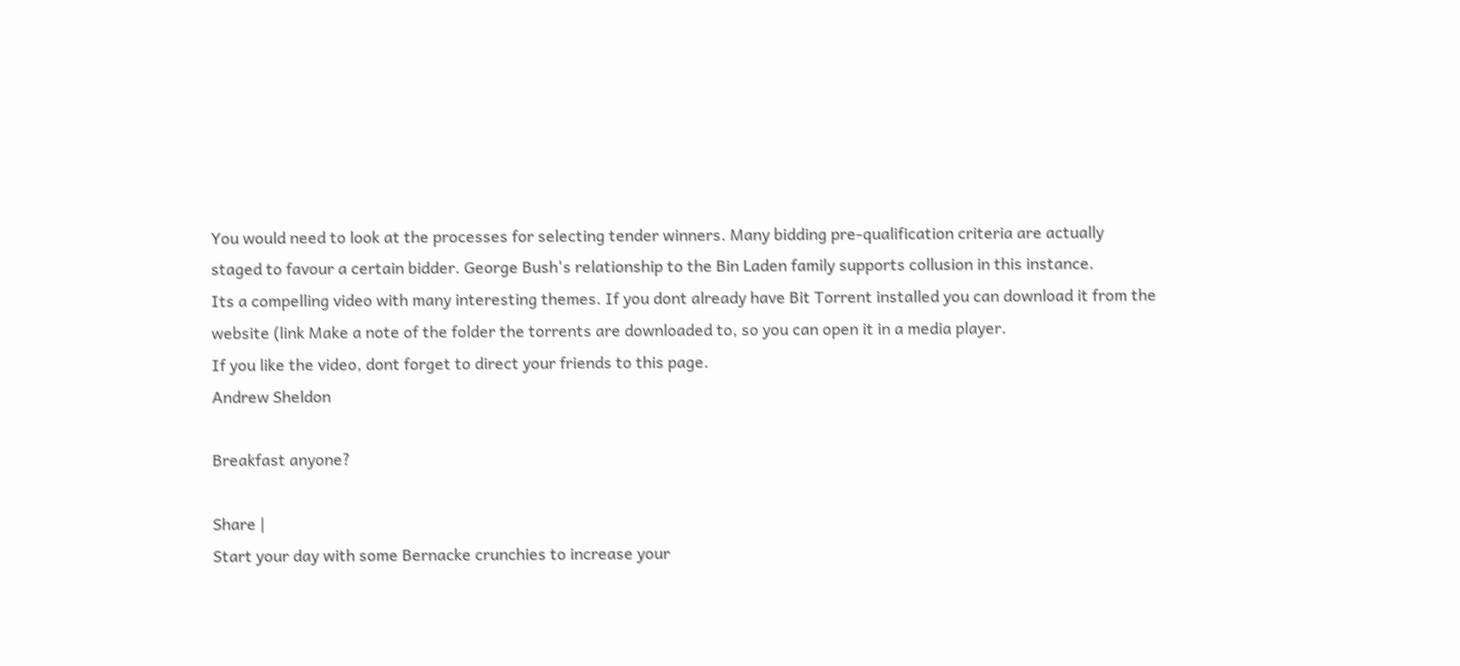You would need to look at the processes for selecting tender winners. Many bidding pre-qualification criteria are actually staged to favour a certain bidder. George Bush's relationship to the Bin Laden family supports collusion in this instance.
Its a compelling video with many interesting themes. If you dont already have Bit Torrent installed you can download it from the website (link Make a note of the folder the torrents are downloaded to, so you can open it in a media player.
If you like the video, dont forget to direct your friends to this page.
Andrew Sheldon

Breakfast anyone?

Share |
Start your day with some Bernacke crunchies to increase your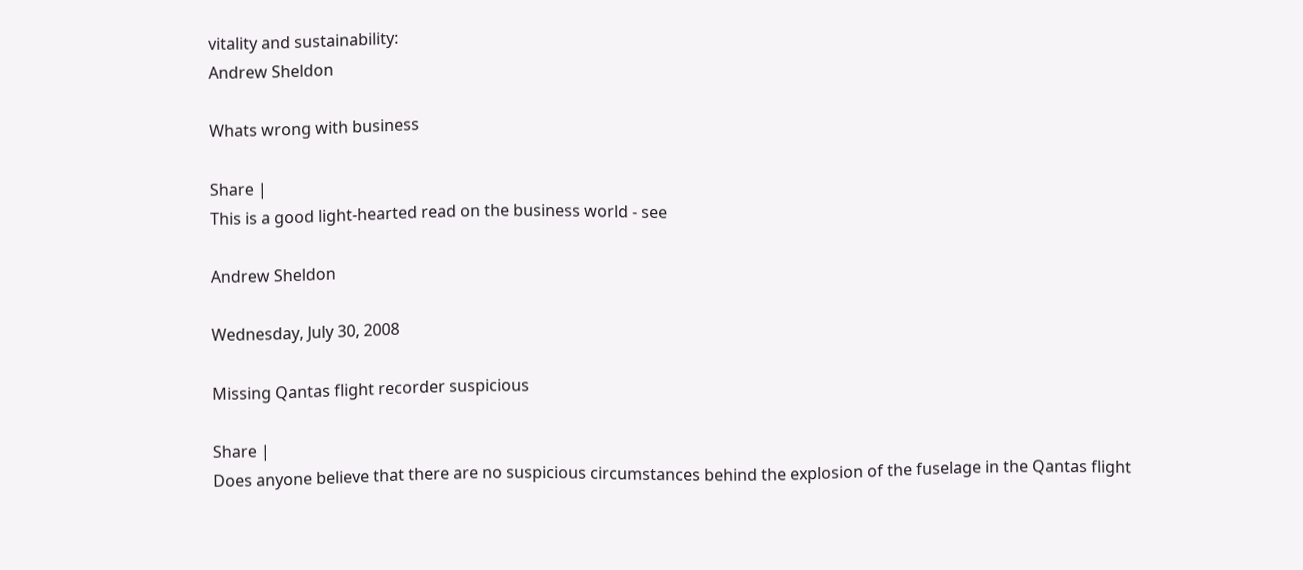vitality and sustainability:
Andrew Sheldon

Whats wrong with business

Share |
This is a good light-hearted read on the business world - see

Andrew Sheldon

Wednesday, July 30, 2008

Missing Qantas flight recorder suspicious

Share |
Does anyone believe that there are no suspicious circumstances behind the explosion of the fuselage in the Qantas flight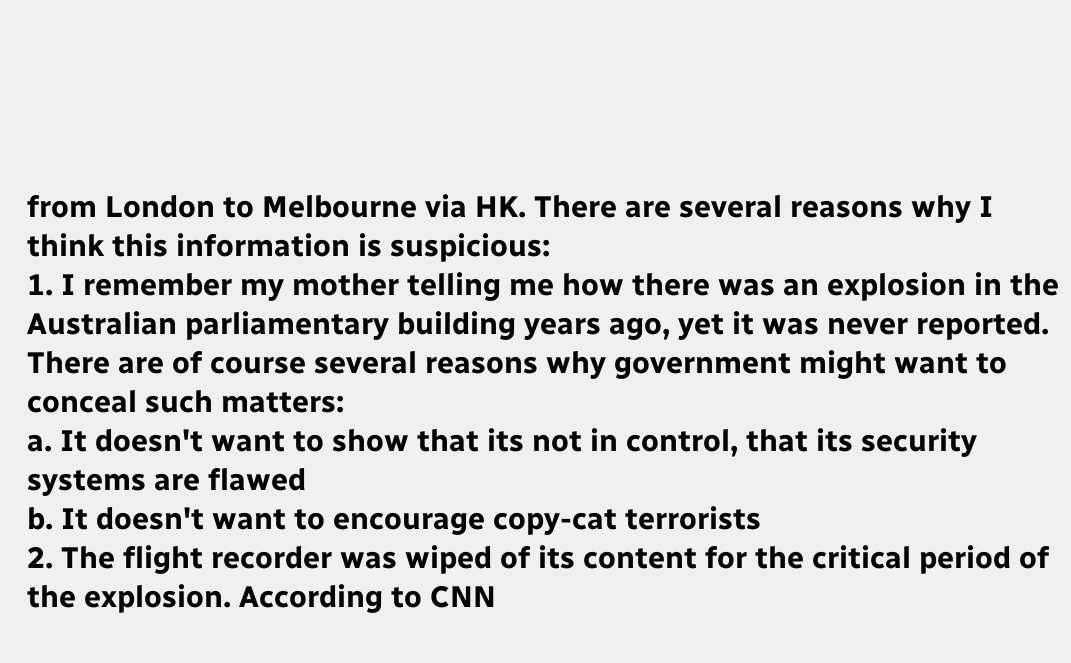from London to Melbourne via HK. There are several reasons why I think this information is suspicious:
1. I remember my mother telling me how there was an explosion in the Australian parliamentary building years ago, yet it was never reported. There are of course several reasons why government might want to conceal such matters:
a. It doesn't want to show that its not in control, that its security systems are flawed
b. It doesn't want to encourage copy-cat terrorists
2. The flight recorder was wiped of its content for the critical period of the explosion. According to CNN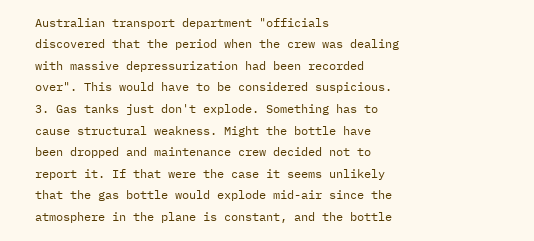Australian transport department "officials discovered that the period when the crew was dealing with massive depressurization had been recorded over". This would have to be considered suspicious.
3. Gas tanks just don't explode. Something has to cause structural weakness. Might the bottle have been dropped and maintenance crew decided not to report it. If that were the case it seems unlikely that the gas bottle would explode mid-air since the atmosphere in the plane is constant, and the bottle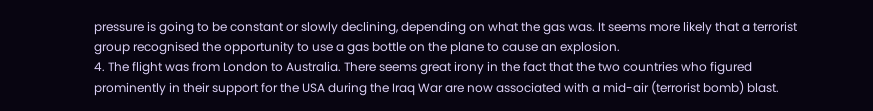pressure is going to be constant or slowly declining, depending on what the gas was. It seems more likely that a terrorist group recognised the opportunity to use a gas bottle on the plane to cause an explosion.
4. The flight was from London to Australia. There seems great irony in the fact that the two countries who figured prominently in their support for the USA during the Iraq War are now associated with a mid-air (terrorist bomb) blast.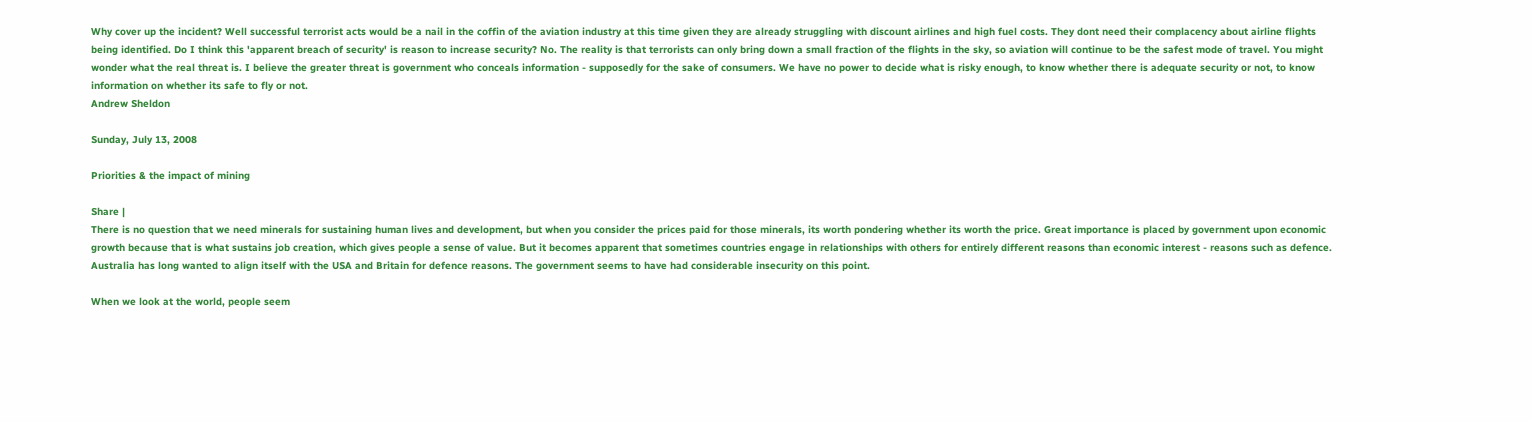Why cover up the incident? Well successful terrorist acts would be a nail in the coffin of the aviation industry at this time given they are already struggling with discount airlines and high fuel costs. They dont need their complacency about airline flights being identified. Do I think this 'apparent breach of security' is reason to increase security? No. The reality is that terrorists can only bring down a small fraction of the flights in the sky, so aviation will continue to be the safest mode of travel. You might wonder what the real threat is. I believe the greater threat is government who conceals information - supposedly for the sake of consumers. We have no power to decide what is risky enough, to know whether there is adequate security or not, to know information on whether its safe to fly or not.
Andrew Sheldon

Sunday, July 13, 2008

Priorities & the impact of mining

Share |
There is no question that we need minerals for sustaining human lives and development, but when you consider the prices paid for those minerals, its worth pondering whether its worth the price. Great importance is placed by government upon economic growth because that is what sustains job creation, which gives people a sense of value. But it becomes apparent that sometimes countries engage in relationships with others for entirely different reasons than economic interest - reasons such as defence. Australia has long wanted to align itself with the USA and Britain for defence reasons. The government seems to have had considerable insecurity on this point.

When we look at the world, people seem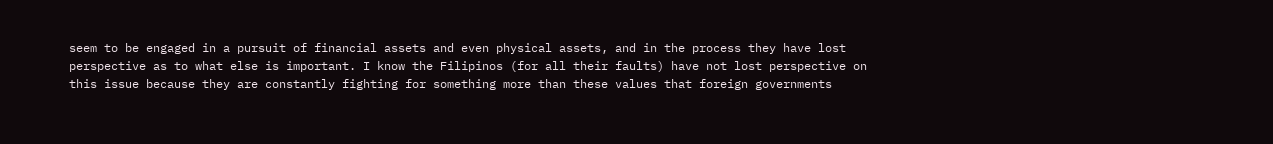seem to be engaged in a pursuit of financial assets and even physical assets, and in the process they have lost perspective as to what else is important. I know the Filipinos (for all their faults) have not lost perspective on this issue because they are constantly fighting for something more than these values that foreign governments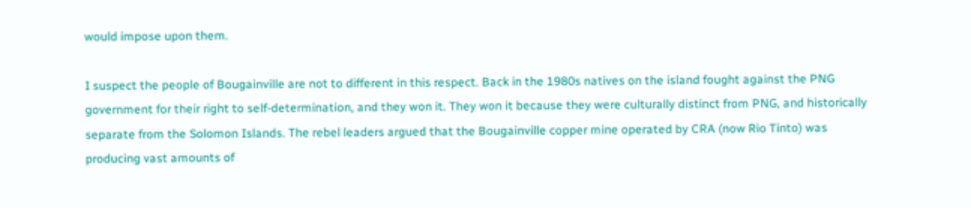would impose upon them.

I suspect the people of Bougainville are not to different in this respect. Back in the 1980s natives on the island fought against the PNG government for their right to self-determination, and they won it. They won it because they were culturally distinct from PNG, and historically separate from the Solomon Islands. The rebel leaders argued that the Bougainville copper mine operated by CRA (now Rio Tinto) was producing vast amounts of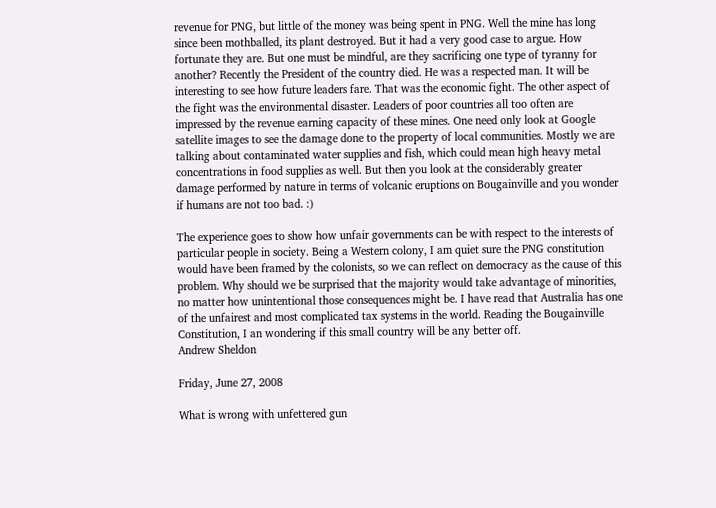revenue for PNG, but little of the money was being spent in PNG. Well the mine has long since been mothballed, its plant destroyed. But it had a very good case to argue. How fortunate they are. But one must be mindful, are they sacrificing one type of tyranny for another? Recently the President of the country died. He was a respected man. It will be interesting to see how future leaders fare. That was the economic fight. The other aspect of the fight was the environmental disaster. Leaders of poor countries all too often are impressed by the revenue earning capacity of these mines. One need only look at Google satellite images to see the damage done to the property of local communities. Mostly we are talking about contaminated water supplies and fish, which could mean high heavy metal concentrations in food supplies as well. But then you look at the considerably greater damage performed by nature in terms of volcanic eruptions on Bougainville and you wonder if humans are not too bad. :)

The experience goes to show how unfair governments can be with respect to the interests of particular people in society. Being a Western colony, I am quiet sure the PNG constitution would have been framed by the colonists, so we can reflect on democracy as the cause of this problem. Why should we be surprised that the majority would take advantage of minorities, no matter how unintentional those consequences might be. I have read that Australia has one of the unfairest and most complicated tax systems in the world. Reading the Bougainville Constitution, I an wondering if this small country will be any better off.
Andrew Sheldon

Friday, June 27, 2008

What is wrong with unfettered gun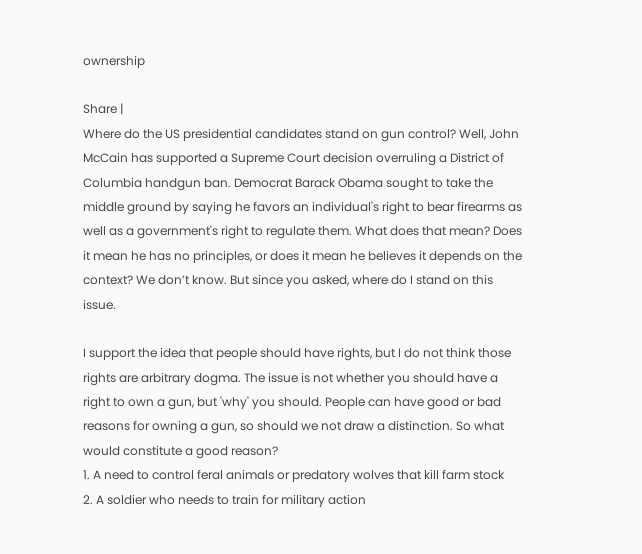ownership

Share |
Where do the US presidential candidates stand on gun control? Well, John McCain has supported a Supreme Court decision overruling a District of Columbia handgun ban. Democrat Barack Obama sought to take the middle ground by saying he favors an individual's right to bear firearms as well as a government's right to regulate them. What does that mean? Does it mean he has no principles, or does it mean he believes it depends on the context? We don’t know. But since you asked, where do I stand on this issue.

I support the idea that people should have rights, but I do not think those rights are arbitrary dogma. The issue is not whether you should have a right to own a gun, but 'why' you should. People can have good or bad reasons for owning a gun, so should we not draw a distinction. So what would constitute a good reason?
1. A need to control feral animals or predatory wolves that kill farm stock
2. A soldier who needs to train for military action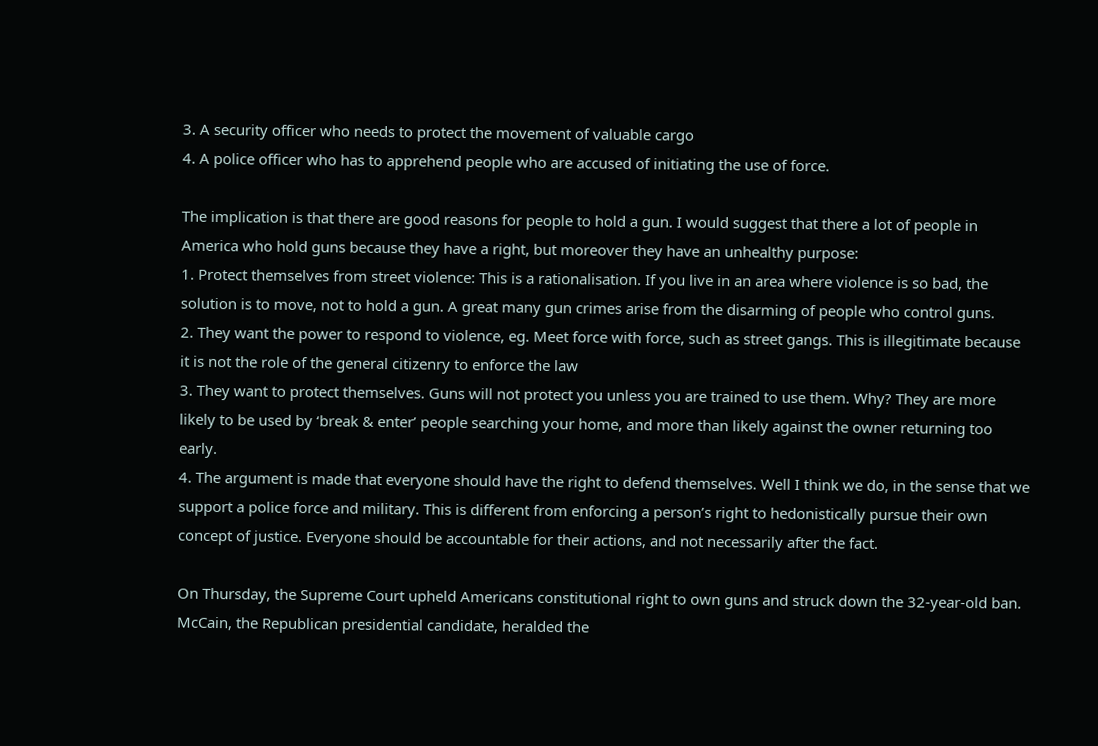3. A security officer who needs to protect the movement of valuable cargo
4. A police officer who has to apprehend people who are accused of initiating the use of force.

The implication is that there are good reasons for people to hold a gun. I would suggest that there a lot of people in America who hold guns because they have a right, but moreover they have an unhealthy purpose:
1. Protect themselves from street violence: This is a rationalisation. If you live in an area where violence is so bad, the solution is to move, not to hold a gun. A great many gun crimes arise from the disarming of people who control guns.
2. They want the power to respond to violence, eg. Meet force with force, such as street gangs. This is illegitimate because it is not the role of the general citizenry to enforce the law
3. They want to protect themselves. Guns will not protect you unless you are trained to use them. Why? They are more likely to be used by ‘break & enter’ people searching your home, and more than likely against the owner returning too early.
4. The argument is made that everyone should have the right to defend themselves. Well I think we do, in the sense that we support a police force and military. This is different from enforcing a person’s right to hedonistically pursue their own concept of justice. Everyone should be accountable for their actions, and not necessarily after the fact.

On Thursday, the Supreme Court upheld Americans constitutional right to own guns and struck down the 32-year-old ban. McCain, the Republican presidential candidate, heralded the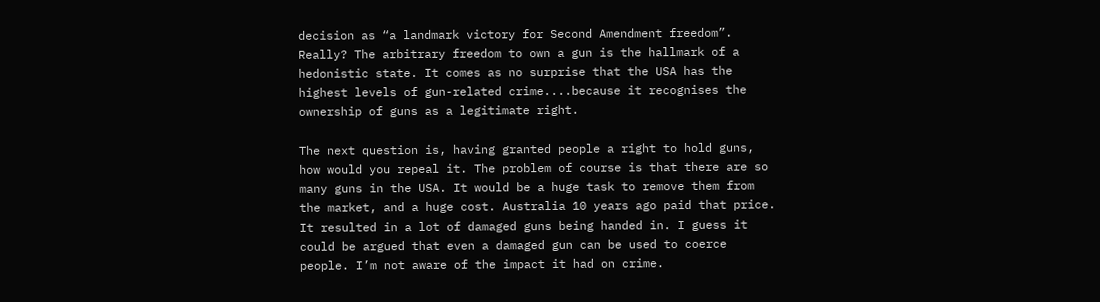decision as “a landmark victory for Second Amendment freedom”. Really? The arbitrary freedom to own a gun is the hallmark of a hedonistic state. It comes as no surprise that the USA has the highest levels of gun-related crime....because it recognises the ownership of guns as a legitimate right.

The next question is, having granted people a right to hold guns, how would you repeal it. The problem of course is that there are so many guns in the USA. It would be a huge task to remove them from the market, and a huge cost. Australia 10 years ago paid that price. It resulted in a lot of damaged guns being handed in. I guess it could be argued that even a damaged gun can be used to coerce people. I’m not aware of the impact it had on crime.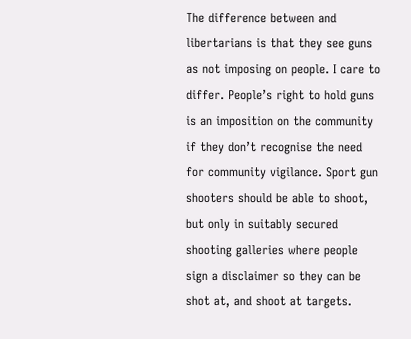The difference between and libertarians is that they see guns as not imposing on people. I care to differ. People’s right to hold guns is an imposition on the community if they don’t recognise the need for community vigilance. Sport gun shooters should be able to shoot, but only in suitably secured shooting galleries where people sign a disclaimer so they can be shot at, and shoot at targets.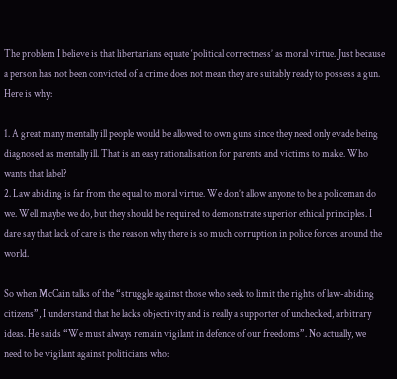The problem I believe is that libertarians equate ‘political correctness’ as moral virtue. Just because a person has not been convicted of a crime does not mean they are suitably ready to possess a gun. Here is why:

1. A great many mentally ill people would be allowed to own guns since they need only evade being diagnosed as mentally ill. That is an easy rationalisation for parents and victims to make. Who wants that label?
2. Law abiding is far from the equal to moral virtue. We don’t allow anyone to be a policeman do we. Well maybe we do, but they should be required to demonstrate superior ethical principles. I dare say that lack of care is the reason why there is so much corruption in police forces around the world.

So when McCain talks of the “struggle against those who seek to limit the rights of law-abiding citizens”, I understand that he lacks objectivity and is really a supporter of unchecked, arbitrary ideas. He saids “We must always remain vigilant in defence of our freedoms”. No actually, we need to be vigilant against politicians who: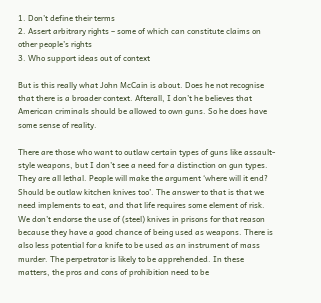1. Don’t define their terms
2. Assert arbitrary rights – some of which can constitute claims on other people’s rights
3. Who support ideas out of context

But is this really what John McCain is about. Does he not recognise that there is a broader context. Afterall, I don’t he believes that American criminals should be allowed to own guns. So he does have some sense of reality.

There are those who want to outlaw certain types of guns like assault-style weapons, but I don’t see a need for a distinction on gun types. They are all lethal. People will make the argument ‘where will it end? Should be outlaw kitchen knives too’. The answer to that is that we need implements to eat, and that life requires some element of risk. We don’t endorse the use of (steel) knives in prisons for that reason because they have a good chance of being used as weapons. There is also less potential for a knife to be used as an instrument of mass murder. The perpetrator is likely to be apprehended. In these matters, the pros and cons of prohibition need to be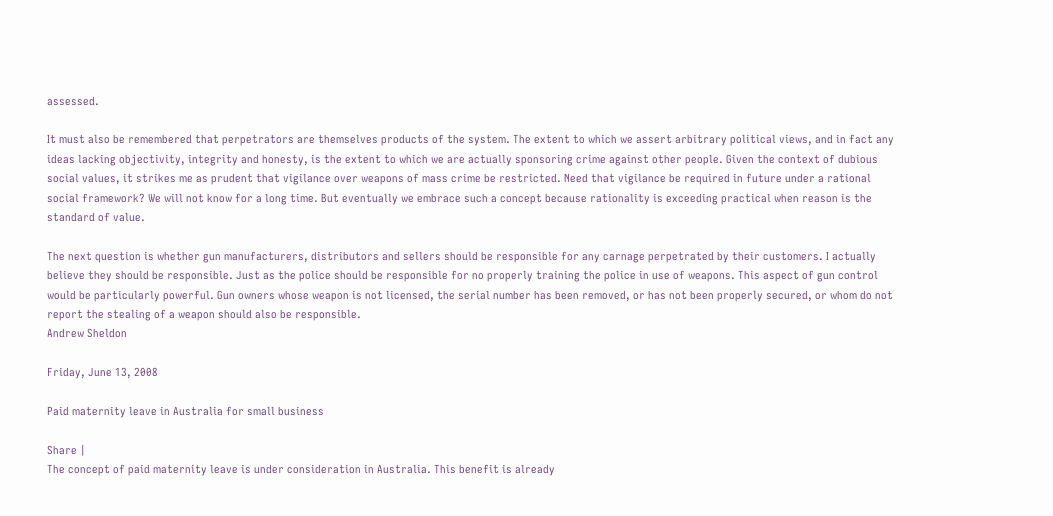assessed.

It must also be remembered that perpetrators are themselves products of the system. The extent to which we assert arbitrary political views, and in fact any ideas lacking objectivity, integrity and honesty, is the extent to which we are actually sponsoring crime against other people. Given the context of dubious social values, it strikes me as prudent that vigilance over weapons of mass crime be restricted. Need that vigilance be required in future under a rational social framework? We will not know for a long time. But eventually we embrace such a concept because rationality is exceeding practical when reason is the standard of value.

The next question is whether gun manufacturers, distributors and sellers should be responsible for any carnage perpetrated by their customers. I actually believe they should be responsible. Just as the police should be responsible for no properly training the police in use of weapons. This aspect of gun control would be particularly powerful. Gun owners whose weapon is not licensed, the serial number has been removed, or has not been properly secured, or whom do not report the stealing of a weapon should also be responsible.
Andrew Sheldon

Friday, June 13, 2008

Paid maternity leave in Australia for small business

Share |
The concept of paid maternity leave is under consideration in Australia. This benefit is already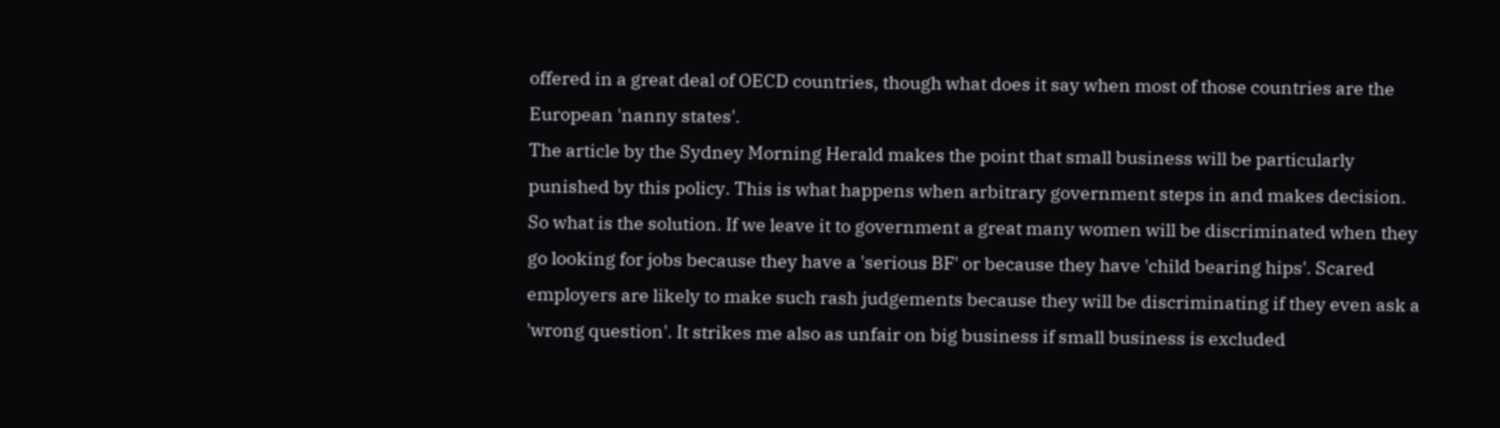offered in a great deal of OECD countries, though what does it say when most of those countries are the European 'nanny states'.
The article by the Sydney Morning Herald makes the point that small business will be particularly punished by this policy. This is what happens when arbitrary government steps in and makes decision. So what is the solution. If we leave it to government a great many women will be discriminated when they go looking for jobs because they have a 'serious BF' or because they have 'child bearing hips'. Scared employers are likely to make such rash judgements because they will be discriminating if they even ask a 'wrong question'. It strikes me also as unfair on big business if small business is excluded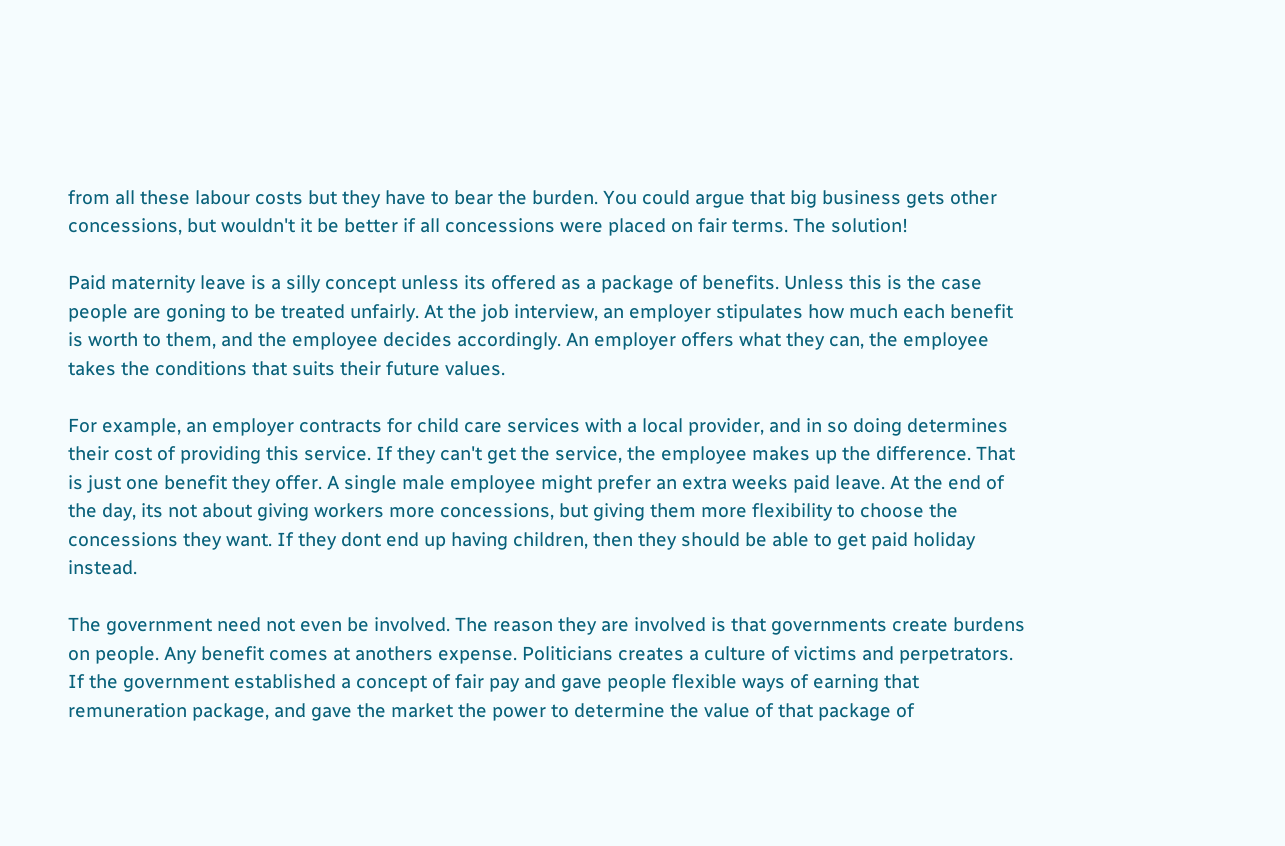from all these labour costs but they have to bear the burden. You could argue that big business gets other concessions, but wouldn't it be better if all concessions were placed on fair terms. The solution!

Paid maternity leave is a silly concept unless its offered as a package of benefits. Unless this is the case people are goning to be treated unfairly. At the job interview, an employer stipulates how much each benefit is worth to them, and the employee decides accordingly. An employer offers what they can, the employee takes the conditions that suits their future values.

For example, an employer contracts for child care services with a local provider, and in so doing determines their cost of providing this service. If they can't get the service, the employee makes up the difference. That is just one benefit they offer. A single male employee might prefer an extra weeks paid leave. At the end of the day, its not about giving workers more concessions, but giving them more flexibility to choose the concessions they want. If they dont end up having children, then they should be able to get paid holiday instead.

The government need not even be involved. The reason they are involved is that governments create burdens on people. Any benefit comes at anothers expense. Politicians creates a culture of victims and perpetrators. If the government established a concept of fair pay and gave people flexible ways of earning that remuneration package, and gave the market the power to determine the value of that package of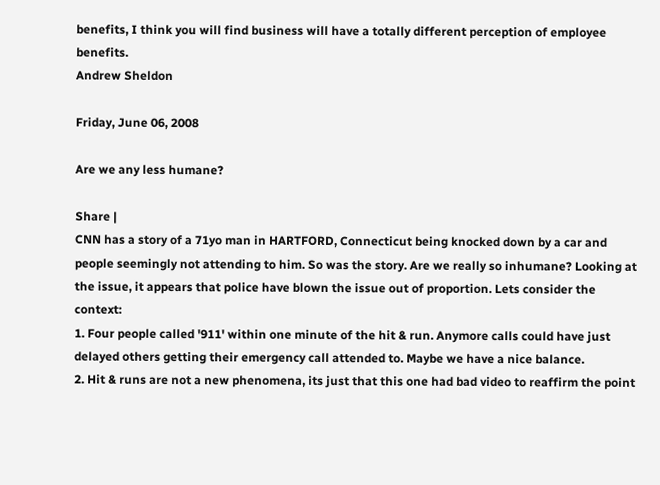benefits, I think you will find business will have a totally different perception of employee benefits.
Andrew Sheldon

Friday, June 06, 2008

Are we any less humane?

Share |
CNN has a story of a 71yo man in HARTFORD, Connecticut being knocked down by a car and people seemingly not attending to him. So was the story. Are we really so inhumane? Looking at the issue, it appears that police have blown the issue out of proportion. Lets consider the context:
1. Four people called '911' within one minute of the hit & run. Anymore calls could have just delayed others getting their emergency call attended to. Maybe we have a nice balance.
2. Hit & runs are not a new phenomena, its just that this one had bad video to reaffirm the point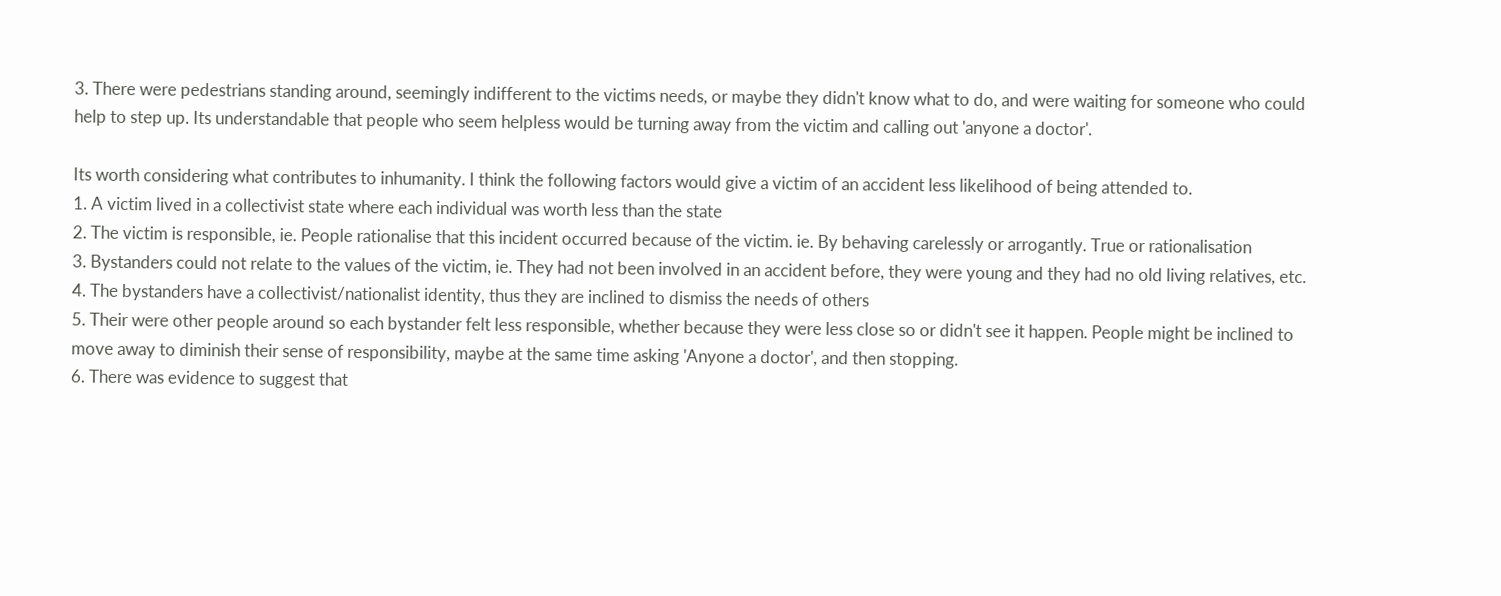3. There were pedestrians standing around, seemingly indifferent to the victims needs, or maybe they didn't know what to do, and were waiting for someone who could help to step up. Its understandable that people who seem helpless would be turning away from the victim and calling out 'anyone a doctor'.

Its worth considering what contributes to inhumanity. I think the following factors would give a victim of an accident less likelihood of being attended to.
1. A victim lived in a collectivist state where each individual was worth less than the state
2. The victim is responsible, ie. People rationalise that this incident occurred because of the victim. ie. By behaving carelessly or arrogantly. True or rationalisation
3. Bystanders could not relate to the values of the victim, ie. They had not been involved in an accident before, they were young and they had no old living relatives, etc.
4. The bystanders have a collectivist/nationalist identity, thus they are inclined to dismiss the needs of others
5. Their were other people around so each bystander felt less responsible, whether because they were less close so or didn't see it happen. People might be inclined to move away to diminish their sense of responsibility, maybe at the same time asking 'Anyone a doctor', and then stopping.
6. There was evidence to suggest that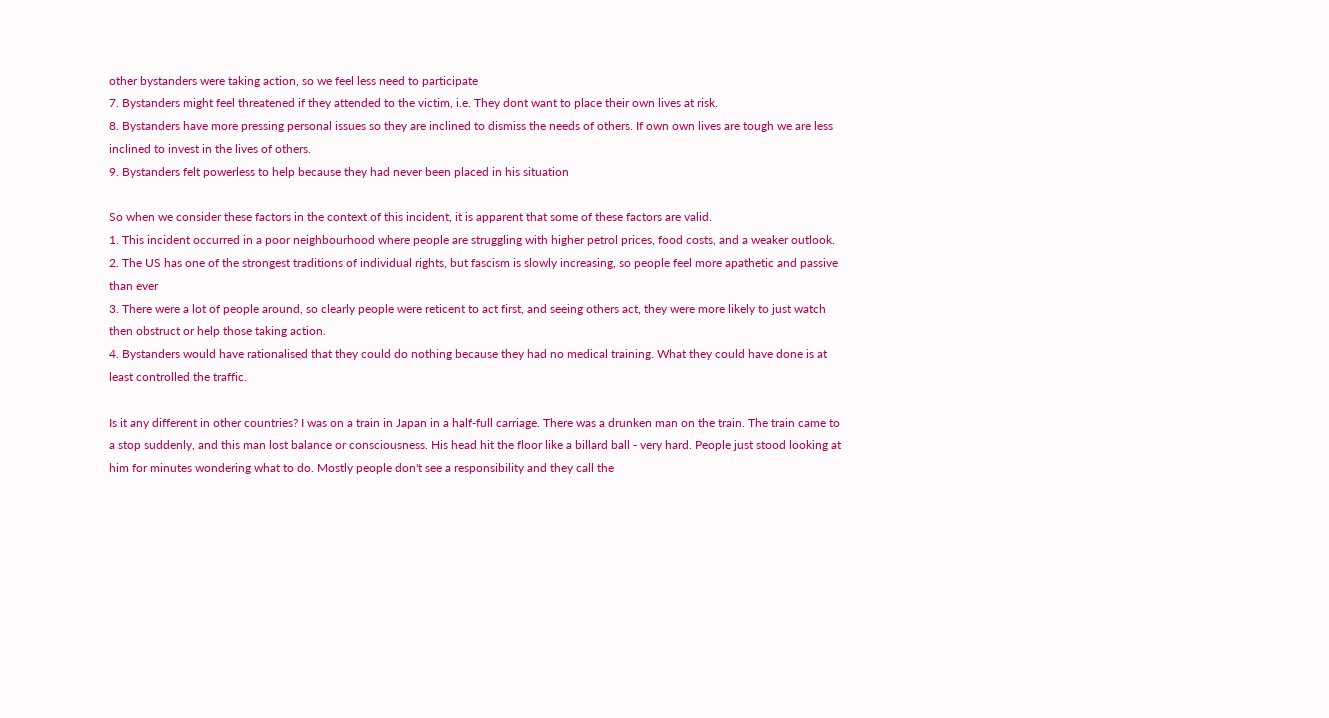other bystanders were taking action, so we feel less need to participate
7. Bystanders might feel threatened if they attended to the victim, i.e. They dont want to place their own lives at risk.
8. Bystanders have more pressing personal issues so they are inclined to dismiss the needs of others. If own own lives are tough we are less inclined to invest in the lives of others.
9. Bystanders felt powerless to help because they had never been placed in his situation

So when we consider these factors in the context of this incident, it is apparent that some of these factors are valid.
1. This incident occurred in a poor neighbourhood where people are struggling with higher petrol prices, food costs, and a weaker outlook.
2. The US has one of the strongest traditions of individual rights, but fascism is slowly increasing, so people feel more apathetic and passive than ever
3. There were a lot of people around, so clearly people were reticent to act first, and seeing others act, they were more likely to just watch then obstruct or help those taking action.
4. Bystanders would have rationalised that they could do nothing because they had no medical training. What they could have done is at least controlled the traffic.

Is it any different in other countries? I was on a train in Japan in a half-full carriage. There was a drunken man on the train. The train came to a stop suddenly, and this man lost balance or consciousness. His head hit the floor like a billard ball - very hard. People just stood looking at him for minutes wondering what to do. Mostly people don't see a responsibility and they call the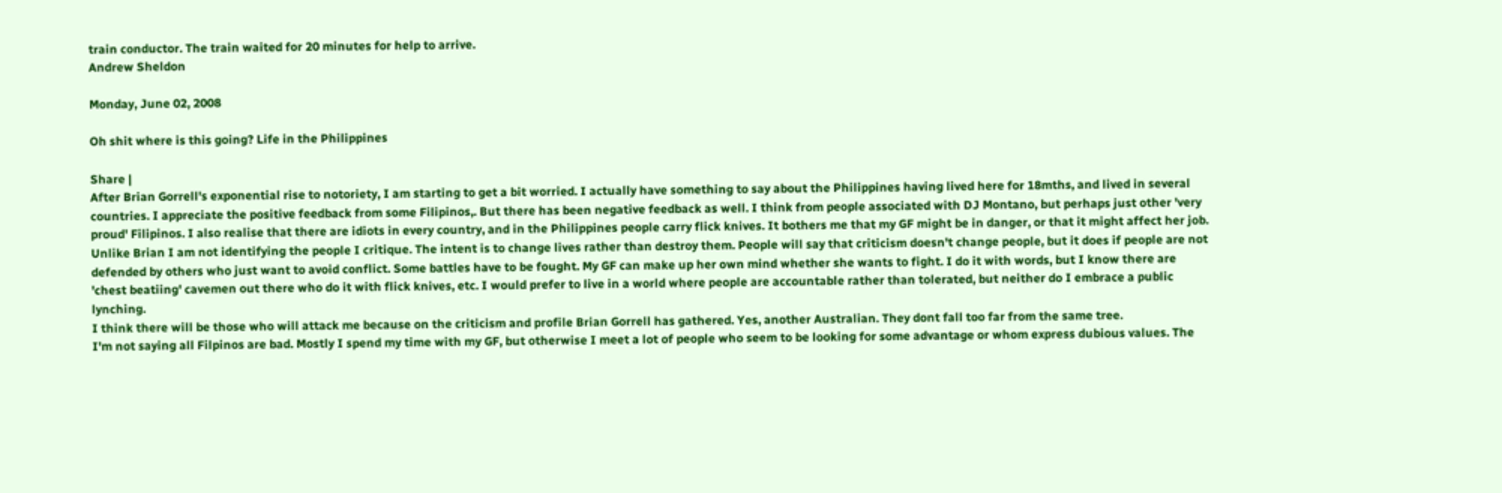train conductor. The train waited for 20 minutes for help to arrive.
Andrew Sheldon

Monday, June 02, 2008

Oh shit where is this going? Life in the Philippines

Share |
After Brian Gorrell's exponential rise to notoriety, I am starting to get a bit worried. I actually have something to say about the Philippines having lived here for 18mths, and lived in several countries. I appreciate the positive feedback from some Filipinos,. But there has been negative feedback as well. I think from people associated with DJ Montano, but perhaps just other 'very proud' Filipinos. I also realise that there are idiots in every country, and in the Philippines people carry flick knives. It bothers me that my GF might be in danger, or that it might affect her job. Unlike Brian I am not identifying the people I critique. The intent is to change lives rather than destroy them. People will say that criticism doesn't change people, but it does if people are not defended by others who just want to avoid conflict. Some battles have to be fought. My GF can make up her own mind whether she wants to fight. I do it with words, but I know there are 'chest beatiing' cavemen out there who do it with flick knives, etc. I would prefer to live in a world where people are accountable rather than tolerated, but neither do I embrace a public lynching.
I think there will be those who will attack me because on the criticism and profile Brian Gorrell has gathered. Yes, another Australian. They dont fall too far from the same tree.
I'm not saying all Filpinos are bad. Mostly I spend my time with my GF, but otherwise I meet a lot of people who seem to be looking for some advantage or whom express dubious values. The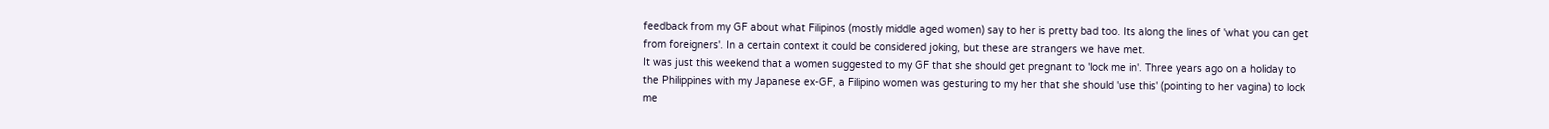feedback from my GF about what Filipinos (mostly middle aged women) say to her is pretty bad too. Its along the lines of 'what you can get from foreigners'. In a certain context it could be considered joking, but these are strangers we have met.
It was just this weekend that a women suggested to my GF that she should get pregnant to 'lock me in'. Three years ago on a holiday to the Philippines with my Japanese ex-GF, a Filipino women was gesturing to my her that she should 'use this' (pointing to her vagina) to lock me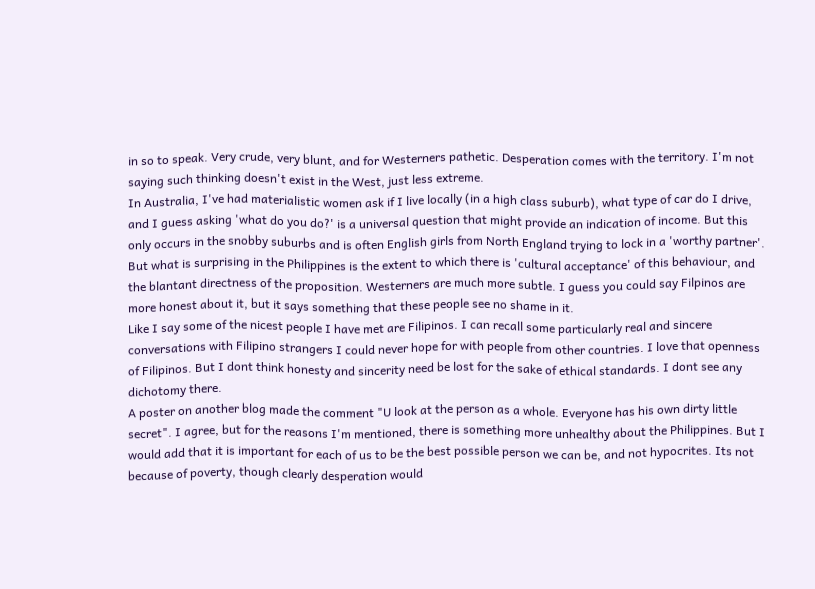in so to speak. Very crude, very blunt, and for Westerners pathetic. Desperation comes with the territory. I'm not saying such thinking doesn't exist in the West, just less extreme.
In Australia, I've had materialistic women ask if I live locally (in a high class suburb), what type of car do I drive, and I guess asking 'what do you do?' is a universal question that might provide an indication of income. But this only occurs in the snobby suburbs and is often English girls from North England trying to lock in a 'worthy partner'. But what is surprising in the Philippines is the extent to which there is 'cultural acceptance' of this behaviour, and the blantant directness of the proposition. Westerners are much more subtle. I guess you could say Filpinos are more honest about it, but it says something that these people see no shame in it.
Like I say some of the nicest people I have met are Filipinos. I can recall some particularly real and sincere conversations with Filipino strangers I could never hope for with people from other countries. I love that openness of Filipinos. But I dont think honesty and sincerity need be lost for the sake of ethical standards. I dont see any dichotomy there.
A poster on another blog made the comment "U look at the person as a whole. Everyone has his own dirty little secret". I agree, but for the reasons I'm mentioned, there is something more unhealthy about the Philippines. But I would add that it is important for each of us to be the best possible person we can be, and not hypocrites. Its not because of poverty, though clearly desperation would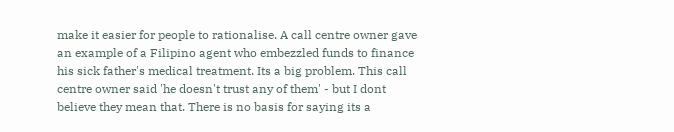make it easier for people to rationalise. A call centre owner gave an example of a Filipino agent who embezzled funds to finance his sick father's medical treatment. Its a big problem. This call centre owner said 'he doesn't trust any of them' - but I dont believe they mean that. There is no basis for saying its a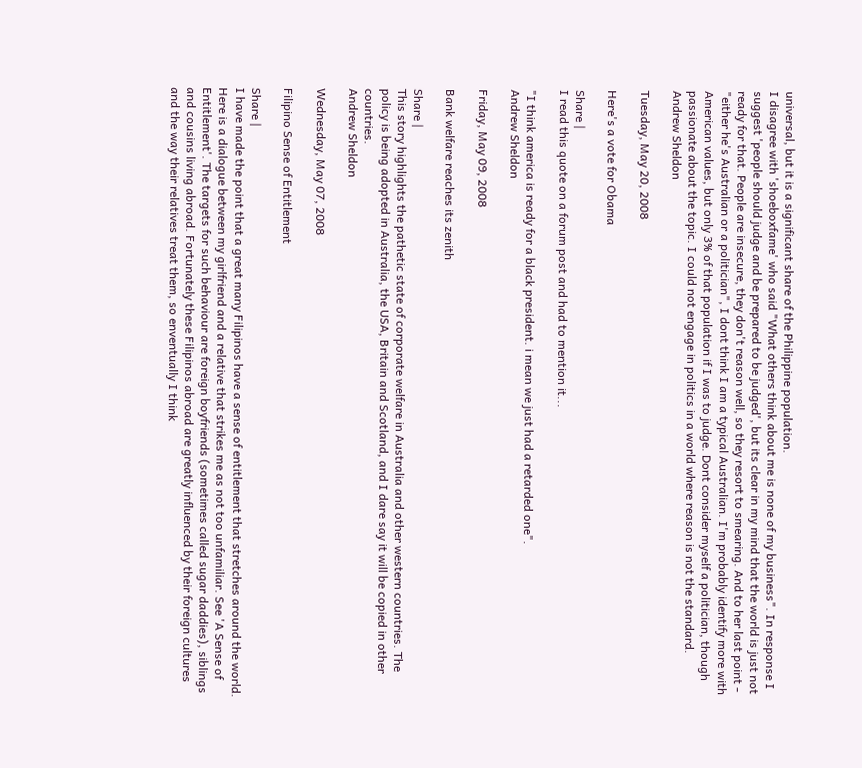universal, but it is a significant share of the Philippine population.
I disagree with 'shoeboxfame' who said "What others think about me is none of my business". In response I suggest 'people should judge and be prepared to be judged', but its clear in my mind that the world is just not ready for that. People are insecure, they don't reason well, so they resort to smearing. And to her last point - "either he's Australian or a politician", I dont think I am a typical Australian. I'm probably identify more with American values, but only 3% of that population if I was to judge. Dont consider myself a politician, though passionate about the topic. I could not engage in politics in a world where reason is not the standard.
Andrew Sheldon

Tuesday, May 20, 2008

Here's a vote for Obama

Share |
I read this quote on a forum post and had to mention it...

"I think america is ready for a black president. i mean we just had a retarded one".
Andrew Sheldon

Friday, May 09, 2008

Bank welfare reaches its zenith

Share |
This story highlights the pathetic state of corporate welfare in Australia and other western countries. The policy is being adopted in Australia, the USA, Britain and Scotland, and I dare say it will be copied in other countries.
Andrew Sheldon

Wednesday, May 07, 2008

Filipino Sense of Entitlement

Share |
I have made the point that a great many Filipinos have a sense of entitlement that stretches around the world. Here is a dialogue between my girlfriend and a relative that strikes me as not too unfamiliar. See 'A Sense of Entitlement'. The targets for such behaviour are foreign boyfriends (sometimes called sugar daddies), siblings and cousins living abroad. Fortunately these Filipinos abroad are greatly influenced by their foreign cultures and the way their relatives treat them, so enventually I think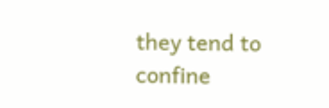they tend to confine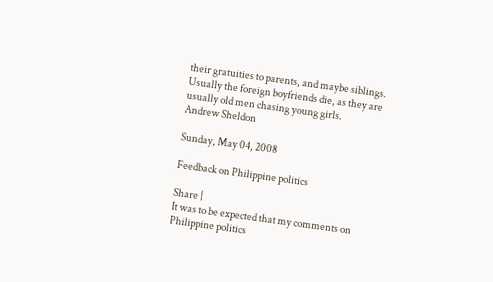their gratuities to parents, and maybe siblings.
Usually the foreign boyfriends die, as they are usually old men chasing young girls.
Andrew Sheldon

Sunday, May 04, 2008

Feedback on Philippine politics

Share |
It was to be expected that my comments on Philippine politics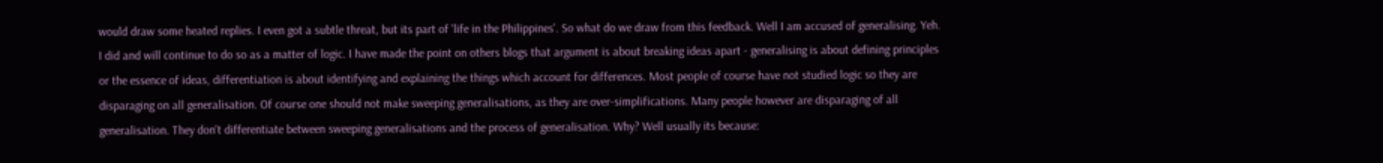would draw some heated replies. I even got a subtle threat, but its part of 'life in the Philippines'. So what do we draw from this feedback. Well I am accused of generalising. Yeh. I did and will continue to do so as a matter of logic. I have made the point on others blogs that argument is about breaking ideas apart - generalising is about defining principles or the essence of ideas, differentiation is about identifying and explaining the things which account for differences. Most people of course have not studied logic so they are disparaging on all generalisation. Of course one should not make sweeping generalisations, as they are over-simplifications. Many people however are disparaging of all generalisation. They don't differentiate between sweeping generalisations and the process of generalisation. Why? Well usually its because: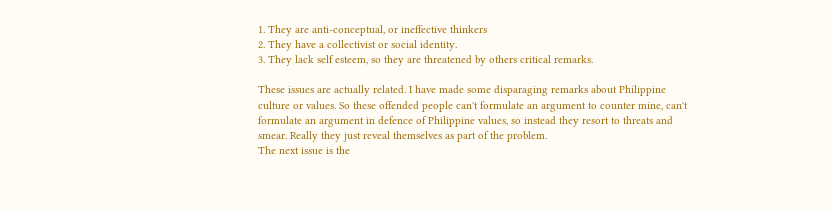1. They are anti-conceptual, or ineffective thinkers
2. They have a collectivist or social identity.
3. They lack self esteem, so they are threatened by others critical remarks.

These issues are actually related. I have made some disparaging remarks about Philippine culture or values. So these offended people can't formulate an argument to counter mine, can't formulate an argument in defence of Philippine values, so instead they resort to threats and smear. Really they just reveal themselves as part of the problem.
The next issue is the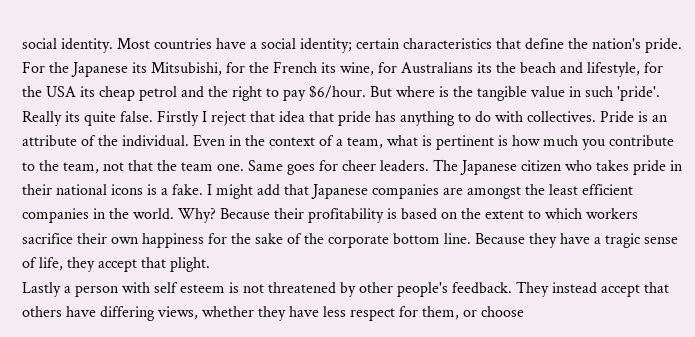social identity. Most countries have a social identity; certain characteristics that define the nation's pride. For the Japanese its Mitsubishi, for the French its wine, for Australians its the beach and lifestyle, for the USA its cheap petrol and the right to pay $6/hour. But where is the tangible value in such 'pride'. Really its quite false. Firstly I reject that idea that pride has anything to do with collectives. Pride is an attribute of the individual. Even in the context of a team, what is pertinent is how much you contribute to the team, not that the team one. Same goes for cheer leaders. The Japanese citizen who takes pride in their national icons is a fake. I might add that Japanese companies are amongst the least efficient companies in the world. Why? Because their profitability is based on the extent to which workers sacrifice their own happiness for the sake of the corporate bottom line. Because they have a tragic sense of life, they accept that plight.
Lastly a person with self esteem is not threatened by other people's feedback. They instead accept that others have differing views, whether they have less respect for them, or choose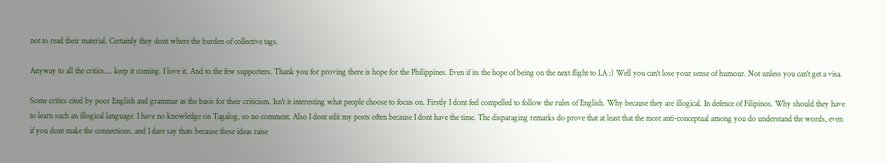not to read their material. Certainly they dont where the burden of collective tags.

Anyway to all the critics.... keep it coming. I love it. And to the few supporters. Thank you for proving there is hope for the Philippines. Even if its the hope of being on the next flight to LA :) Well you can't lose your sense of humour. Not unless you can't get a visa.

Some critics cited by poor English and grammar as the basis for their criticism. Isn't it interesting what people choose to focus on. Firstly I dont feel compelled to follow the rules of English. Why because they are illogical. In defence of Filipinos. Why should they have to learn such an illogical language. I have no knowledge on Tagalog, so no comment. Also I dont edit my posts often because I dont have the time. The disparaging remarks do prove that at least that the most anti-conceptual among you do understand the words, even if you dont make the connections, and I dare say thats because these ideas raise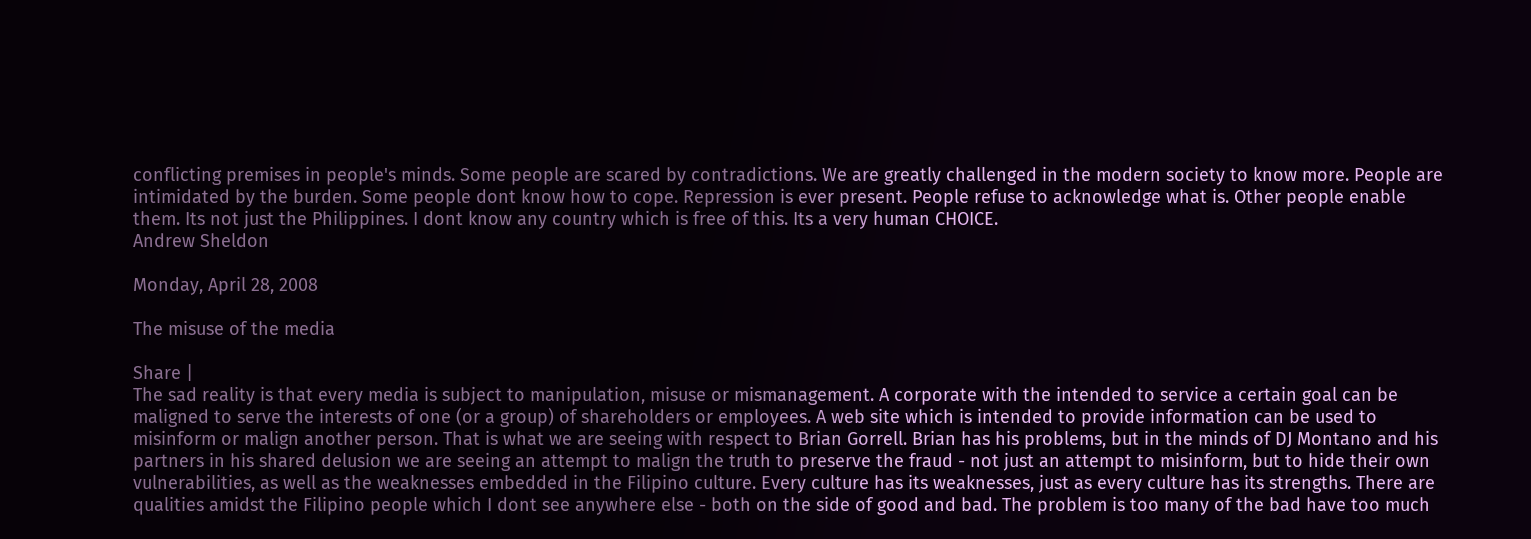conflicting premises in people's minds. Some people are scared by contradictions. We are greatly challenged in the modern society to know more. People are intimidated by the burden. Some people dont know how to cope. Repression is ever present. People refuse to acknowledge what is. Other people enable them. Its not just the Philippines. I dont know any country which is free of this. Its a very human CHOICE.
Andrew Sheldon

Monday, April 28, 2008

The misuse of the media

Share |
The sad reality is that every media is subject to manipulation, misuse or mismanagement. A corporate with the intended to service a certain goal can be maligned to serve the interests of one (or a group) of shareholders or employees. A web site which is intended to provide information can be used to misinform or malign another person. That is what we are seeing with respect to Brian Gorrell. Brian has his problems, but in the minds of DJ Montano and his partners in his shared delusion we are seeing an attempt to malign the truth to preserve the fraud - not just an attempt to misinform, but to hide their own vulnerabilities, as well as the weaknesses embedded in the Filipino culture. Every culture has its weaknesses, just as every culture has its strengths. There are qualities amidst the Filipino people which I dont see anywhere else - both on the side of good and bad. The problem is too many of the bad have too much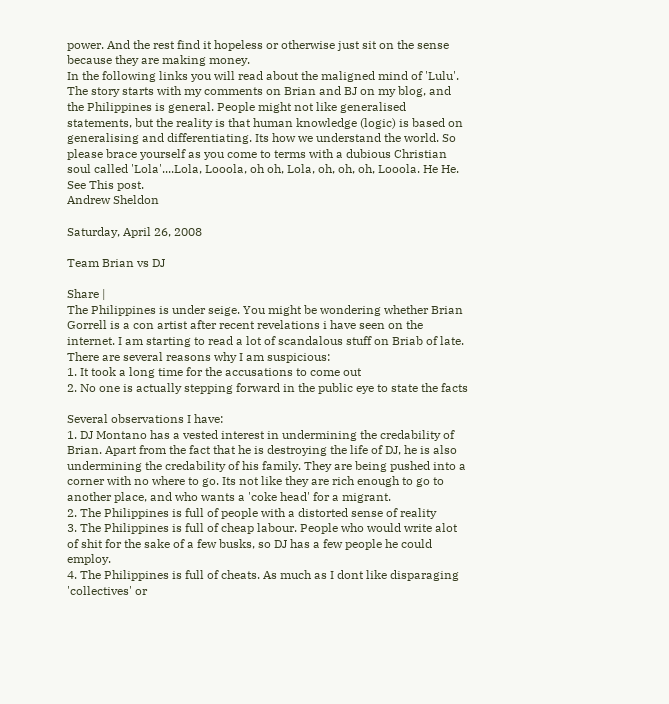power. And the rest find it hopeless or otherwise just sit on the sense because they are making money.
In the following links you will read about the maligned mind of 'Lulu'. The story starts with my comments on Brian and BJ on my blog, and the Philippines is general. People might not like generalised statements, but the reality is that human knowledge (logic) is based on generalising and differentiating. Its how we understand the world. So please brace yourself as you come to terms with a dubious Christian soul called 'Lola'....Lola, Looola, oh oh, Lola, oh, oh, oh, Looola. He He. See This post.
Andrew Sheldon

Saturday, April 26, 2008

Team Brian vs DJ

Share |
The Philippines is under seige. You might be wondering whether Brian Gorrell is a con artist after recent revelations i have seen on the internet. I am starting to read a lot of scandalous stuff on Briab of late. There are several reasons why I am suspicious:
1. It took a long time for the accusations to come out
2. No one is actually stepping forward in the public eye to state the facts

Several observations I have:
1. DJ Montano has a vested interest in undermining the credability of Brian. Apart from the fact that he is destroying the life of DJ, he is also undermining the credability of his family. They are being pushed into a corner with no where to go. Its not like they are rich enough to go to another place, and who wants a 'coke head' for a migrant.
2. The Philippines is full of people with a distorted sense of reality
3. The Philippines is full of cheap labour. People who would write alot of shit for the sake of a few busks, so DJ has a few people he could employ.
4. The Philippines is full of cheats. As much as I dont like disparaging 'collectives' or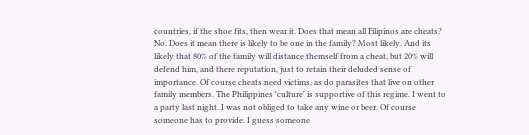countries, if the shoe fits, then wear it. Does that mean all Filipinos are cheats? No. Does it mean there is likely to be one in the family? Most likely. And its likely that 80% of the family will distance themself from a cheat, but 20% will defend him, and there reputation, just to retain their deluded sense of importance. Of course cheats need victims, as do parasites that live on other family members. The Philippines 'culture' is supportive of this regime. I went to a party last night. I was not obliged to take any wine or beer. Of course someone has to provide. I guess someone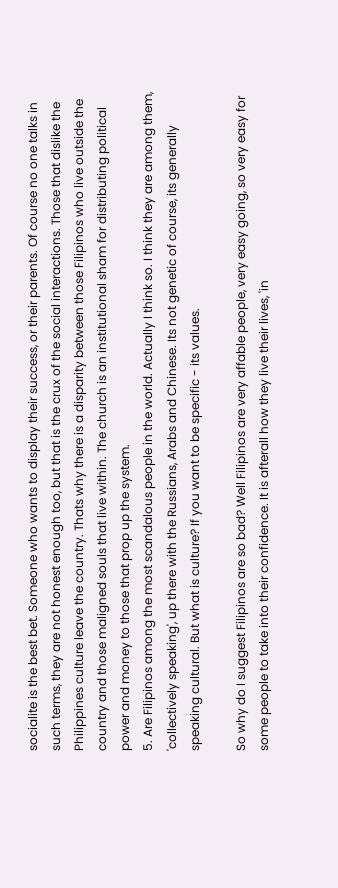socialite is the best bet. Someone who wants to display their success, or their parents. Of course no one talks in such terms, they are not honest enough too, but that is the crux of the social interactions. Those that dislike the Philippines culture leave the country. Thats why there is a disparity between those Filipinos who live outside the country and those maligned souls that live within. The church is an institutional sham for distributing political power and money to those that prop up the system.
5. Are Filipinos among the most scandalous people in the world. Actually I think so. I think they are among them, 'collectively speaking', up there with the Russians, Arabs and Chinese. Its not genetic of course, its generally speaking cultural. But what is culture? If you want to be specific - its values.

So why do I suggest Filipinos are so bad? Well Filipinos are very affable people, very easy going, so very easy for some people to take into their confidence. It is afterall how they live their lives, 'in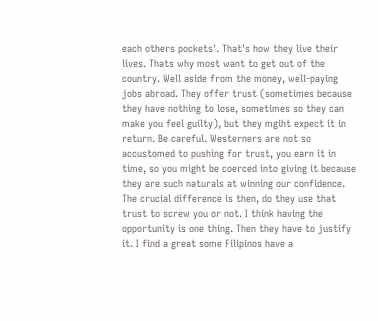each others pockets'. That's how they live their lives. Thats why most want to get out of the country. Well aside from the money, well-paying jobs abroad. They offer trust (sometimes because they have nothing to lose, sometimes so they can make you feel guilty), but they mgiht expect it in return. Be careful. Westerners are not so accustomed to pushing for trust, you earn it in time, so you might be coerced into giving it because they are such naturals at winning our confidence. The crucial difference is then, do they use that trust to screw you or not. I think having the opportunity is one thing. Then they have to justify it. I find a great some Filipinos have a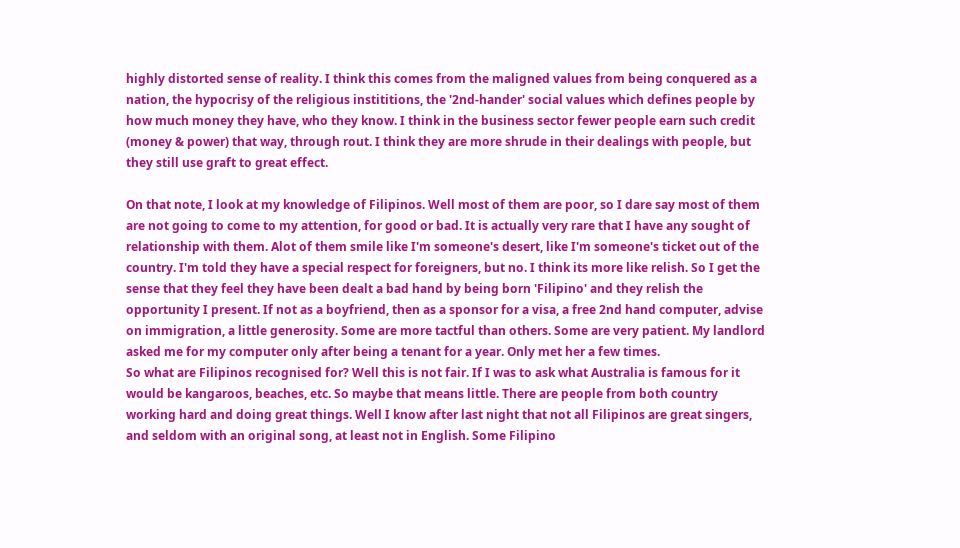highly distorted sense of reality. I think this comes from the maligned values from being conquered as a nation, the hypocrisy of the religious instititions, the '2nd-hander' social values which defines people by how much money they have, who they know. I think in the business sector fewer people earn such credit (money & power) that way, through rout. I think they are more shrude in their dealings with people, but they still use graft to great effect.

On that note, I look at my knowledge of Filipinos. Well most of them are poor, so I dare say most of them are not going to come to my attention, for good or bad. It is actually very rare that I have any sought of relationship with them. Alot of them smile like I'm someone's desert, like I'm someone's ticket out of the country. I'm told they have a special respect for foreigners, but no. I think its more like relish. So I get the sense that they feel they have been dealt a bad hand by being born 'Filipino' and they relish the opportunity I present. If not as a boyfriend, then as a sponsor for a visa, a free 2nd hand computer, advise on immigration, a little generosity. Some are more tactful than others. Some are very patient. My landlord asked me for my computer only after being a tenant for a year. Only met her a few times.
So what are Filipinos recognised for? Well this is not fair. If I was to ask what Australia is famous for it would be kangaroos, beaches, etc. So maybe that means little. There are people from both country working hard and doing great things. Well I know after last night that not all Filipinos are great singers, and seldom with an original song, at least not in English. Some Filipino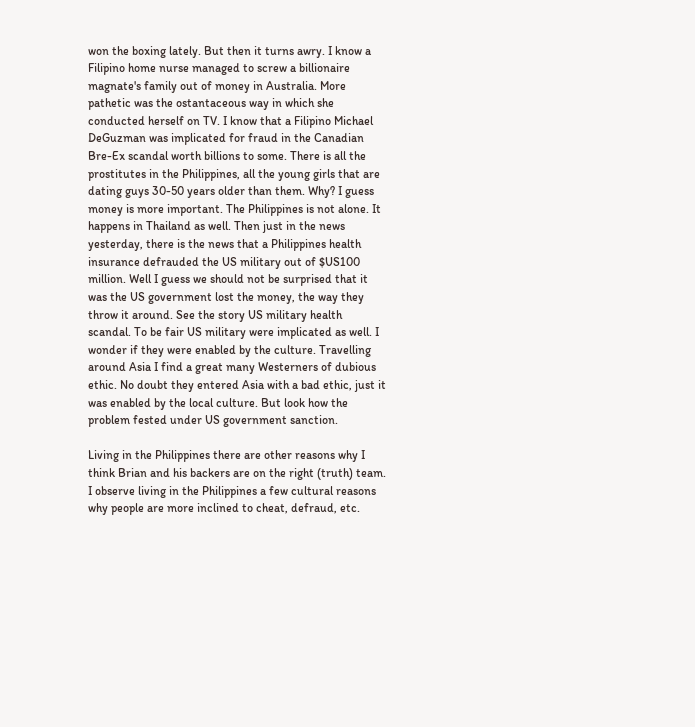won the boxing lately. But then it turns awry. I know a Filipino home nurse managed to screw a billionaire magnate's family out of money in Australia. More pathetic was the ostantaceous way in which she conducted herself on TV. I know that a Filipino Michael DeGuzman was implicated for fraud in the Canadian Bre-Ex scandal worth billions to some. There is all the prostitutes in the Philippines, all the young girls that are dating guys 30-50 years older than them. Why? I guess money is more important. The Philippines is not alone. It happens in Thailand as well. Then just in the news yesterday, there is the news that a Philippines health insurance defrauded the US military out of $US100 million. Well I guess we should not be surprised that it was the US government lost the money, the way they throw it around. See the story US military health scandal. To be fair US military were implicated as well. I wonder if they were enabled by the culture. Travelling around Asia I find a great many Westerners of dubious ethic. No doubt they entered Asia with a bad ethic, just it was enabled by the local culture. But look how the problem fested under US government sanction.

Living in the Philippines there are other reasons why I think Brian and his backers are on the right (truth) team. I observe living in the Philippines a few cultural reasons why people are more inclined to cheat, defraud, etc.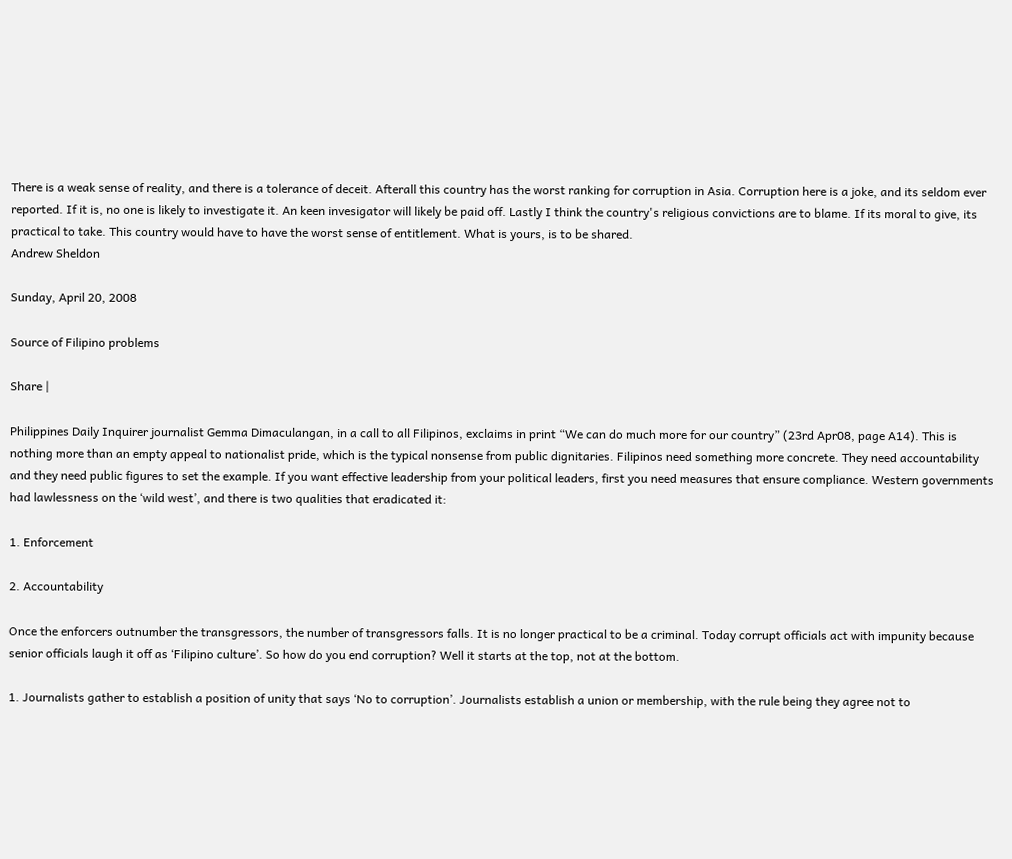There is a weak sense of reality, and there is a tolerance of deceit. Afterall this country has the worst ranking for corruption in Asia. Corruption here is a joke, and its seldom ever reported. If it is, no one is likely to investigate it. An keen invesigator will likely be paid off. Lastly I think the country's religious convictions are to blame. If its moral to give, its practical to take. This country would have to have the worst sense of entitlement. What is yours, is to be shared.
Andrew Sheldon

Sunday, April 20, 2008

Source of Filipino problems

Share |

Philippines Daily Inquirer journalist Gemma Dimaculangan, in a call to all Filipinos, exclaims in print “We can do much more for our country” (23rd Apr08, page A14). This is nothing more than an empty appeal to nationalist pride, which is the typical nonsense from public dignitaries. Filipinos need something more concrete. They need accountability and they need public figures to set the example. If you want effective leadership from your political leaders, first you need measures that ensure compliance. Western governments had lawlessness on the ‘wild west’, and there is two qualities that eradicated it:

1. Enforcement

2. Accountability

Once the enforcers outnumber the transgressors, the number of transgressors falls. It is no longer practical to be a criminal. Today corrupt officials act with impunity because senior officials laugh it off as ‘Filipino culture’. So how do you end corruption? Well it starts at the top, not at the bottom.

1. Journalists gather to establish a position of unity that says ‘No to corruption’. Journalists establish a union or membership, with the rule being they agree not to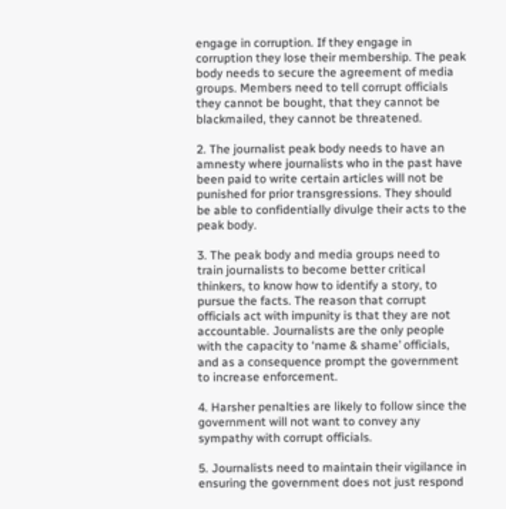engage in corruption. If they engage in corruption they lose their membership. The peak body needs to secure the agreement of media groups. Members need to tell corrupt officials they cannot be bought, that they cannot be blackmailed, they cannot be threatened.

2. The journalist peak body needs to have an amnesty where journalists who in the past have been paid to write certain articles will not be punished for prior transgressions. They should be able to confidentially divulge their acts to the peak body.

3. The peak body and media groups need to train journalists to become better critical thinkers, to know how to identify a story, to pursue the facts. The reason that corrupt officials act with impunity is that they are not accountable. Journalists are the only people with the capacity to ‘name & shame’ officials, and as a consequence prompt the government to increase enforcement.

4. Harsher penalties are likely to follow since the government will not want to convey any sympathy with corrupt officials.

5. Journalists need to maintain their vigilance in ensuring the government does not just respond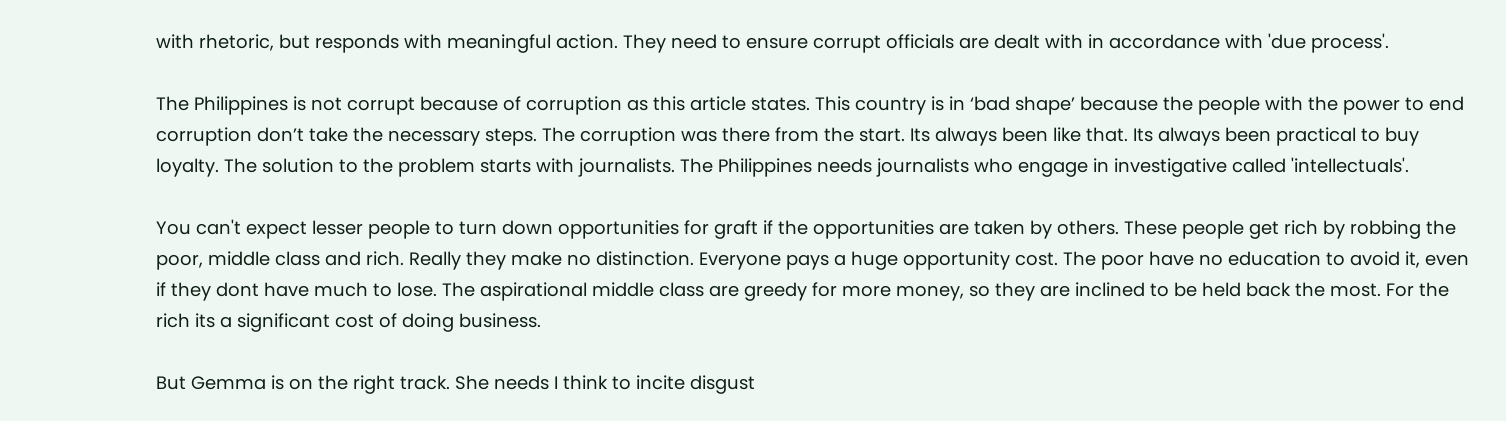with rhetoric, but responds with meaningful action. They need to ensure corrupt officials are dealt with in accordance with 'due process'.

The Philippines is not corrupt because of corruption as this article states. This country is in ‘bad shape’ because the people with the power to end corruption don’t take the necessary steps. The corruption was there from the start. Its always been like that. Its always been practical to buy loyalty. The solution to the problem starts with journalists. The Philippines needs journalists who engage in investigative called 'intellectuals'.

You can't expect lesser people to turn down opportunities for graft if the opportunities are taken by others. These people get rich by robbing the poor, middle class and rich. Really they make no distinction. Everyone pays a huge opportunity cost. The poor have no education to avoid it, even if they dont have much to lose. The aspirational middle class are greedy for more money, so they are inclined to be held back the most. For the rich its a significant cost of doing business.

But Gemma is on the right track. She needs I think to incite disgust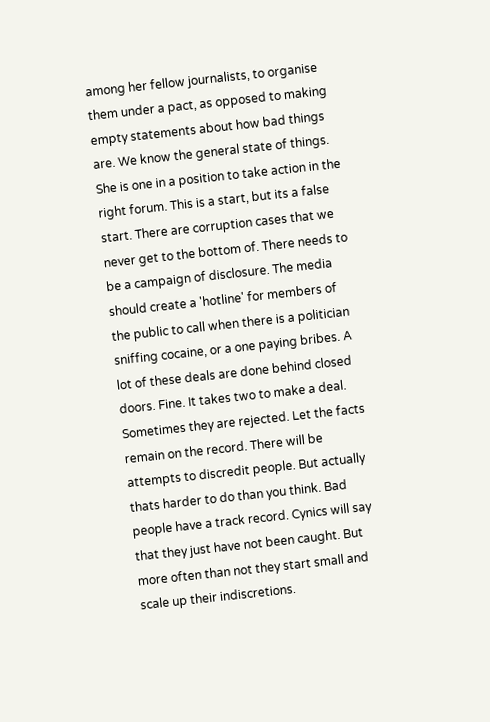among her fellow journalists, to organise them under a pact, as opposed to making empty statements about how bad things are. We know the general state of things. She is one in a position to take action in the right forum. This is a start, but its a false start. There are corruption cases that we never get to the bottom of. There needs to be a campaign of disclosure. The media should create a 'hotline' for members of the public to call when there is a politician sniffing cocaine, or a one paying bribes. A lot of these deals are done behind closed doors. Fine. It takes two to make a deal. Sometimes they are rejected. Let the facts remain on the record. There will be attempts to discredit people. But actually thats harder to do than you think. Bad people have a track record. Cynics will say that they just have not been caught. But more often than not they start small and scale up their indiscretions.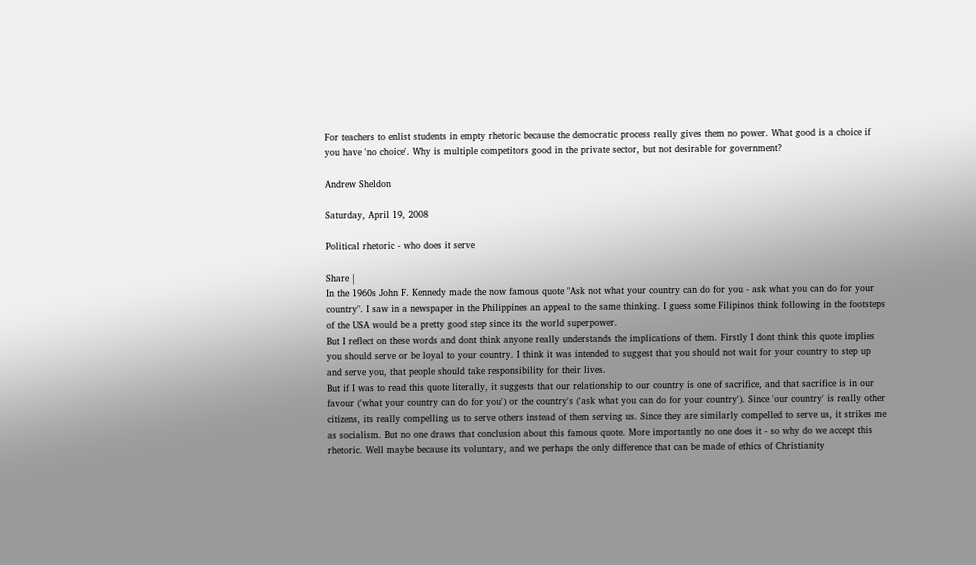For teachers to enlist students in empty rhetoric because the democratic process really gives them no power. What good is a choice if you have 'no choice'. Why is multiple competitors good in the private sector, but not desirable for government?

Andrew Sheldon

Saturday, April 19, 2008

Political rhetoric - who does it serve

Share |
In the 1960s John F. Kennedy made the now famous quote "Ask not what your country can do for you - ask what you can do for your country". I saw in a newspaper in the Philippines an appeal to the same thinking. I guess some Filipinos think following in the footsteps of the USA would be a pretty good step since its the world superpower.
But I reflect on these words and dont think anyone really understands the implications of them. Firstly I dont think this quote implies you should serve or be loyal to your country. I think it was intended to suggest that you should not wait for your country to step up and serve you, that people should take responsibility for their lives.
But if I was to read this quote literally, it suggests that our relationship to our country is one of sacrifice, and that sacrifice is in our favour ('what your country can do for you') or the country's ('ask what you can do for your country'). Since 'our country' is really other citizens, its really compelling us to serve others instead of them serving us. Since they are similarly compelled to serve us, it strikes me as socialism. But no one draws that conclusion about this famous quote. More importantly no one does it - so why do we accept this rhetoric. Well maybe because its voluntary, and we perhaps the only difference that can be made of ethics of Christianity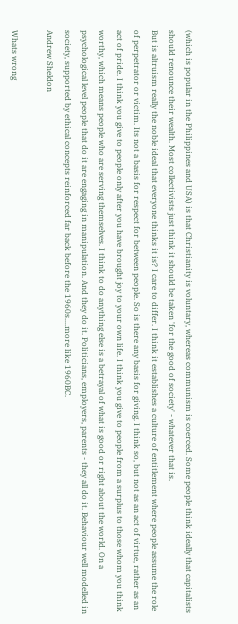(which is popular in the Philippines and USA) is that Christianity is voluntary, whereas communism is coerced. Some people think ideally that capitalists should renounce their wealth. Most collectivists just think it should be taken 'for the good of society' - whatever that is.
But is altruism really the noble ideal that everyone thinks it is? I care to differ. I think it establishes a culture of entitlement where people assume the role of perpetrator or victim. Its not a basis for respect for between people. So is there any basis for giving. I think so, but not as an act of virtue, rather as an act of pride. I think you give to people only after you have brought joy to your own life. I think you give to people from a surplus to those whom you think worthy, which means people who are serving themselves. I think to do anything else is a betrayal of what is good or right about the world. On a psychological level people that do it are engaging in manipulation. And they do it. Politicians, employers, parents - they all do it. Behaviour well modelled in society, supported by ethical concepts reinforced far back before the 1960s....more like 1960BC.
Andrew Sheldon

Whats wrong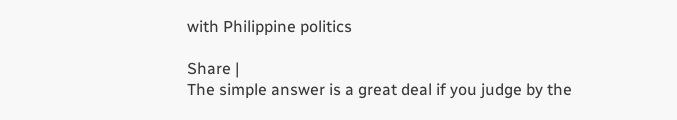with Philippine politics

Share |
The simple answer is a great deal if you judge by the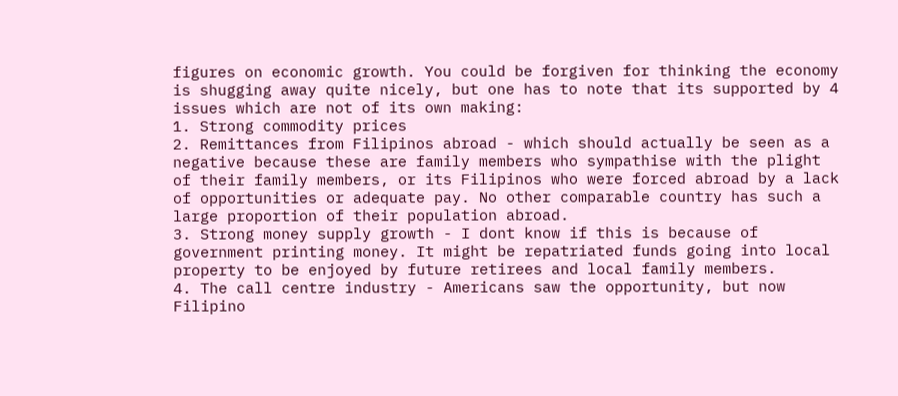figures on economic growth. You could be forgiven for thinking the economy is shugging away quite nicely, but one has to note that its supported by 4 issues which are not of its own making:
1. Strong commodity prices
2. Remittances from Filipinos abroad - which should actually be seen as a negative because these are family members who sympathise with the plight of their family members, or its Filipinos who were forced abroad by a lack of opportunities or adequate pay. No other comparable country has such a large proportion of their population abroad.
3. Strong money supply growth - I dont know if this is because of government printing money. It might be repatriated funds going into local property to be enjoyed by future retirees and local family members.
4. The call centre industry - Americans saw the opportunity, but now Filipino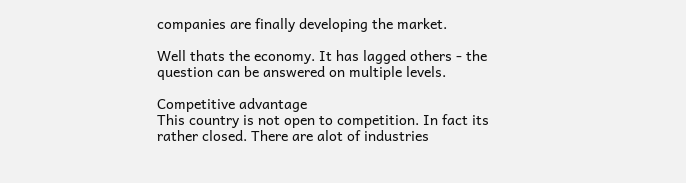companies are finally developing the market.

Well thats the economy. It has lagged others - the question can be answered on multiple levels.

Competitive advantage
This country is not open to competition. In fact its rather closed. There are alot of industries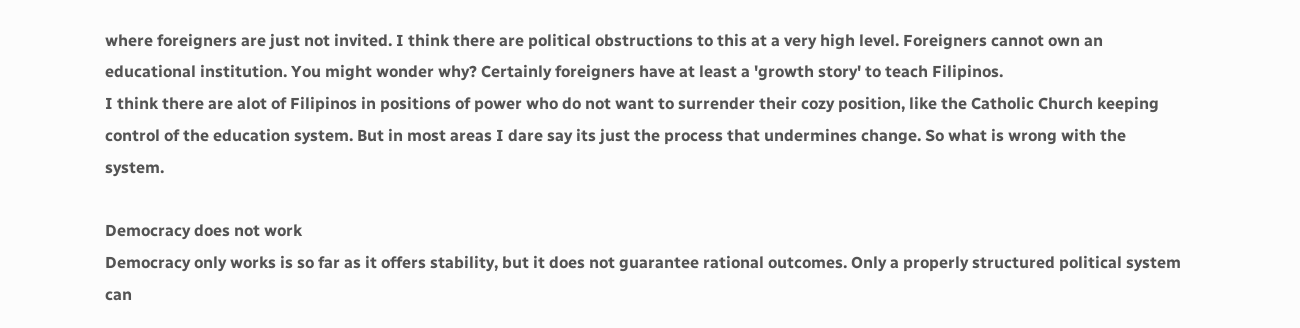where foreigners are just not invited. I think there are political obstructions to this at a very high level. Foreigners cannot own an educational institution. You might wonder why? Certainly foreigners have at least a 'growth story' to teach Filipinos.
I think there are alot of Filipinos in positions of power who do not want to surrender their cozy position, like the Catholic Church keeping control of the education system. But in most areas I dare say its just the process that undermines change. So what is wrong with the system.

Democracy does not work
Democracy only works is so far as it offers stability, but it does not guarantee rational outcomes. Only a properly structured political system can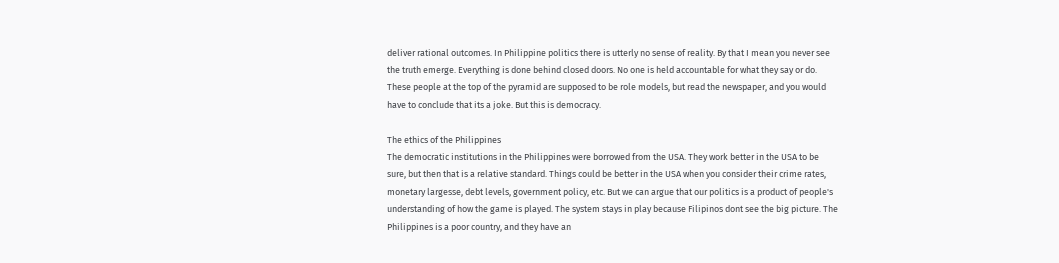deliver rational outcomes. In Philippine politics there is utterly no sense of reality. By that I mean you never see the truth emerge. Everything is done behind closed doors. No one is held accountable for what they say or do. These people at the top of the pyramid are supposed to be role models, but read the newspaper, and you would have to conclude that its a joke. But this is democracy.

The ethics of the Philippines
The democratic institutions in the Philippines were borrowed from the USA. They work better in the USA to be sure, but then that is a relative standard. Things could be better in the USA when you consider their crime rates, monetary largesse, debt levels, government policy, etc. But we can argue that our politics is a product of people's understanding of how the game is played. The system stays in play because Filipinos dont see the big picture. The Philippines is a poor country, and they have an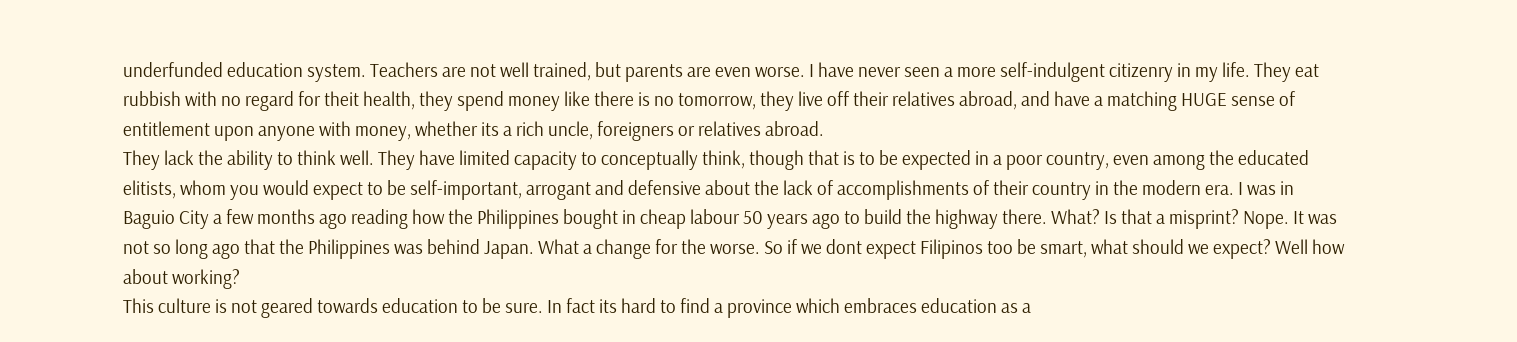underfunded education system. Teachers are not well trained, but parents are even worse. I have never seen a more self-indulgent citizenry in my life. They eat rubbish with no regard for theit health, they spend money like there is no tomorrow, they live off their relatives abroad, and have a matching HUGE sense of entitlement upon anyone with money, whether its a rich uncle, foreigners or relatives abroad.
They lack the ability to think well. They have limited capacity to conceptually think, though that is to be expected in a poor country, even among the educated elitists, whom you would expect to be self-important, arrogant and defensive about the lack of accomplishments of their country in the modern era. I was in Baguio City a few months ago reading how the Philippines bought in cheap labour 50 years ago to build the highway there. What? Is that a misprint? Nope. It was not so long ago that the Philippines was behind Japan. What a change for the worse. So if we dont expect Filipinos too be smart, what should we expect? Well how about working?
This culture is not geared towards education to be sure. In fact its hard to find a province which embraces education as a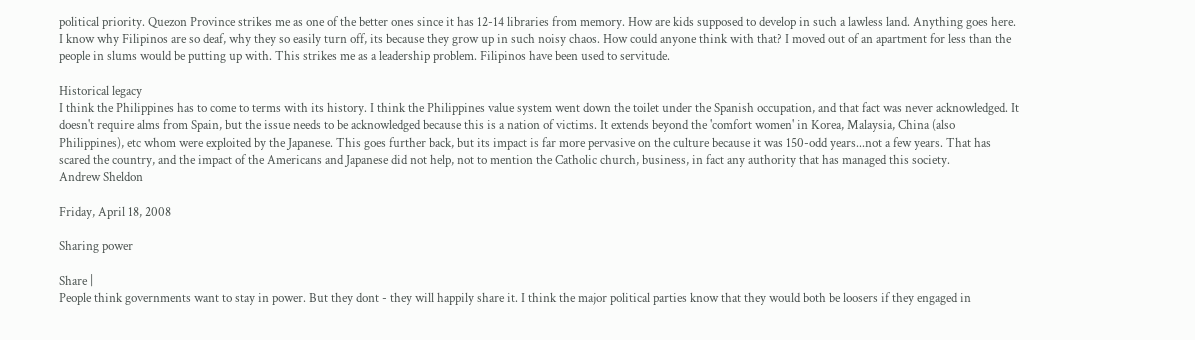political priority. Quezon Province strikes me as one of the better ones since it has 12-14 libraries from memory. How are kids supposed to develop in such a lawless land. Anything goes here. I know why Filipinos are so deaf, why they so easily turn off, its because they grow up in such noisy chaos. How could anyone think with that? I moved out of an apartment for less than the people in slums would be putting up with. This strikes me as a leadership problem. Filipinos have been used to servitude.

Historical legacy
I think the Philippines has to come to terms with its history. I think the Philippines value system went down the toilet under the Spanish occupation, and that fact was never acknowledged. It doesn't require alms from Spain, but the issue needs to be acknowledged because this is a nation of victims. It extends beyond the 'comfort women' in Korea, Malaysia, China (also Philippines), etc whom were exploited by the Japanese. This goes further back, but its impact is far more pervasive on the culture because it was 150-odd years...not a few years. That has scared the country, and the impact of the Americans and Japanese did not help, not to mention the Catholic church, business, in fact any authority that has managed this society.
Andrew Sheldon

Friday, April 18, 2008

Sharing power

Share |
People think governments want to stay in power. But they dont - they will happily share it. I think the major political parties know that they would both be loosers if they engaged in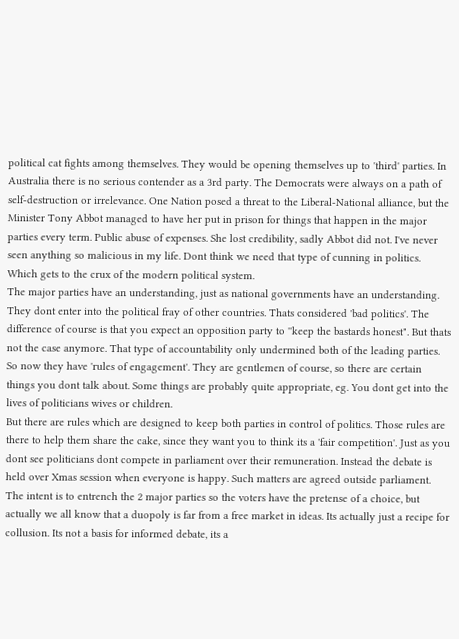political cat fights among themselves. They would be opening themselves up to 'third' parties. In Australia there is no serious contender as a 3rd party. The Democrats were always on a path of self-destruction or irrelevance. One Nation posed a threat to the Liberal-National alliance, but the Minister Tony Abbot managed to have her put in prison for things that happen in the major parties every term. Public abuse of expenses. She lost credibility, sadly Abbot did not. I've never seen anything so malicious in my life. Dont think we need that type of cunning in politics. Which gets to the crux of the modern political system.
The major parties have an understanding, just as national governments have an understanding. They dont enter into the political fray of other countries. Thats considered 'bad politics'. The difference of course is that you expect an opposition party to ''keep the bastards honest". But thats not the case anymore. That type of accountability only undermined both of the leading parties. So now they have 'rules of engagement'. They are gentlemen of course, so there are certain things you dont talk about. Some things are probably quite appropriate, eg. You dont get into the lives of politicians wives or children.
But there are rules which are designed to keep both parties in control of politics. Those rules are there to help them share the cake, since they want you to think its a 'fair competition'. Just as you dont see politicians dont compete in parliament over their remuneration. Instead the debate is held over Xmas session when everyone is happy. Such matters are agreed outside parliament.
The intent is to entrench the 2 major parties so the voters have the pretense of a choice, but actually we all know that a duopoly is far from a free market in ideas. Its actually just a recipe for collusion. Its not a basis for informed debate, its a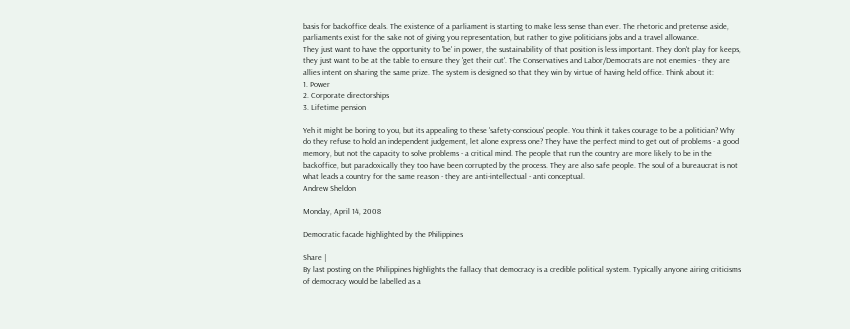basis for backoffice deals. The existence of a parliament is starting to make less sense than ever. The rhetoric and pretense aside, parliaments exist for the sake not of giving you representation, but rather to give politicians jobs and a travel allowance.
They just want to have the opportunity to 'be' in power, the sustainability of that position is less important. They don't play for keeps, they just want to be at the table to ensure they 'get their cut'. The Conservatives and Labor/Democrats are not enemies - they are allies intent on sharing the same prize. The system is designed so that they win by virtue of having held office. Think about it:
1. Power
2. Corporate directorships
3. Lifetime pension

Yeh it might be boring to you, but its appealing to these 'safety-conscious' people. You think it takes courage to be a politician? Why do they refuse to hold an independent judgement, let alone express one? They have the perfect mind to get out of problems - a good memory, but not the capacity to solve problems - a critical mind. The people that run the country are more likely to be in the backoffice, but paradoxically they too have been corrupted by the process. They are also safe people. The soul of a bureaucrat is not what leads a country for the same reason - they are anti-intellectual - anti conceptual.
Andrew Sheldon

Monday, April 14, 2008

Democratic facade highlighted by the Philippines

Share |
By last posting on the Philippines highlights the fallacy that democracy is a credible political system. Typically anyone airing criticisms of democracy would be labelled as a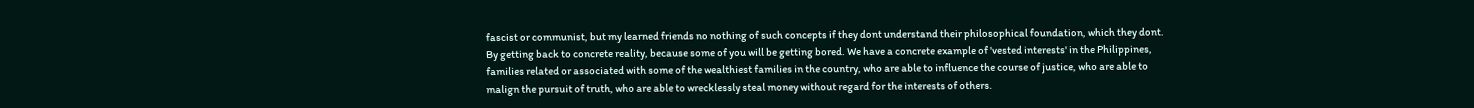fascist or communist, but my learned friends no nothing of such concepts if they dont understand their philosophical foundation, which they dont.
By getting back to concrete reality, because some of you will be getting bored. We have a concrete example of 'vested interests' in the Philippines, families related or associated with some of the wealthiest families in the country, who are able to influence the course of justice, who are able to malign the pursuit of truth, who are able to wrecklessly steal money without regard for the interests of others.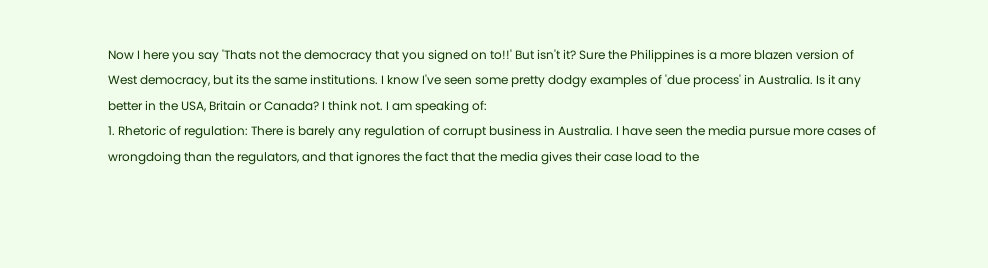Now I here you say 'Thats not the democracy that you signed on to!!' But isn't it? Sure the Philippines is a more blazen version of West democracy, but its the same institutions. I know I've seen some pretty dodgy examples of 'due process' in Australia. Is it any better in the USA, Britain or Canada? I think not. I am speaking of:
1. Rhetoric of regulation: There is barely any regulation of corrupt business in Australia. I have seen the media pursue more cases of wrongdoing than the regulators, and that ignores the fact that the media gives their case load to the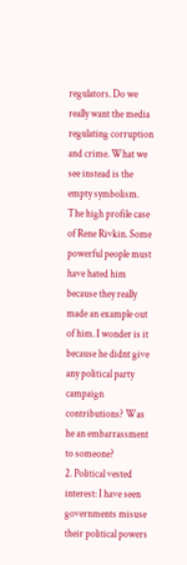regulators. Do we really want the media regulating corruption and crime. What we see instead is the empty symbolism. The high profile case of Rene Rivkin. Some powerful people must have hated him because they really made an example out of him. I wonder is it because he didnt give any political party campaign contributions? Was he an embarrassment to someone?
2. Political vested interest: I have seen governments misuse their political powers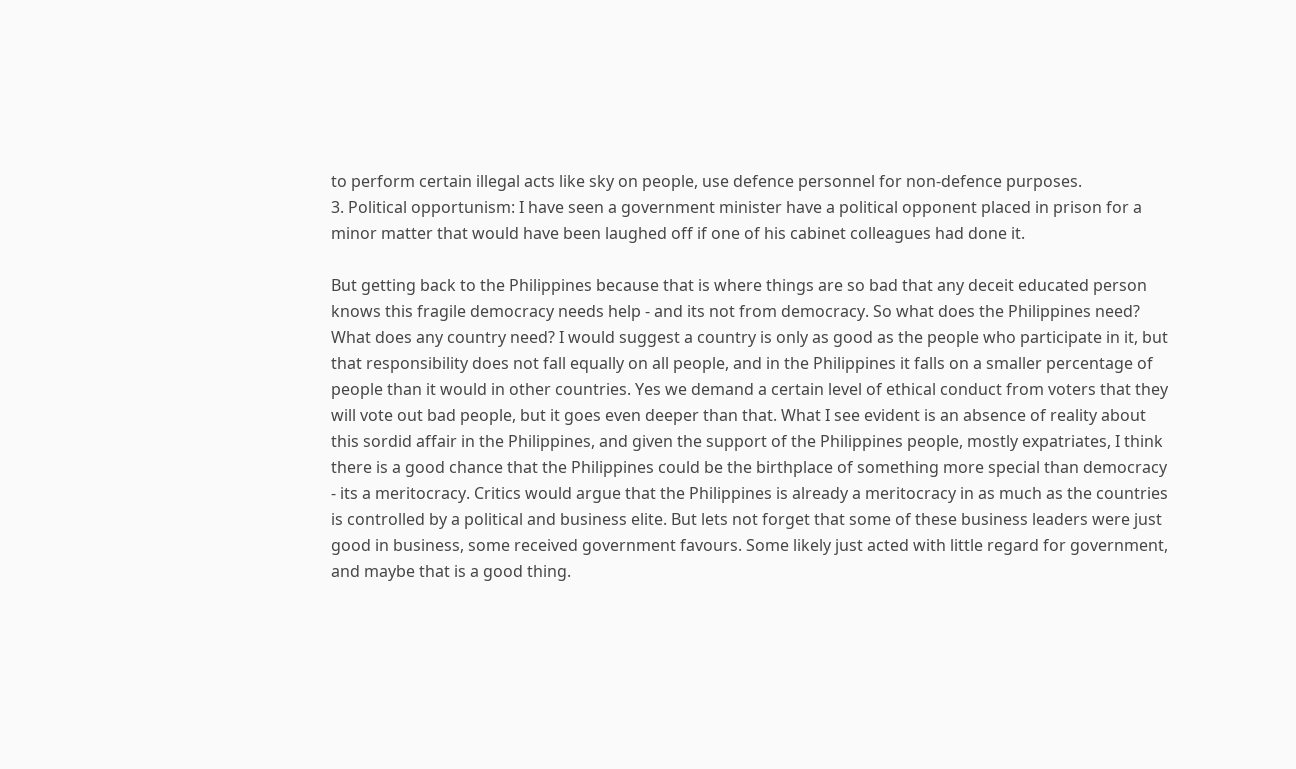to perform certain illegal acts like sky on people, use defence personnel for non-defence purposes.
3. Political opportunism: I have seen a government minister have a political opponent placed in prison for a minor matter that would have been laughed off if one of his cabinet colleagues had done it.

But getting back to the Philippines because that is where things are so bad that any deceit educated person knows this fragile democracy needs help - and its not from democracy. So what does the Philippines need? What does any country need? I would suggest a country is only as good as the people who participate in it, but that responsibility does not fall equally on all people, and in the Philippines it falls on a smaller percentage of people than it would in other countries. Yes we demand a certain level of ethical conduct from voters that they will vote out bad people, but it goes even deeper than that. What I see evident is an absence of reality about this sordid affair in the Philippines, and given the support of the Philippines people, mostly expatriates, I think there is a good chance that the Philippines could be the birthplace of something more special than democracy - its a meritocracy. Critics would argue that the Philippines is already a meritocracy in as much as the countries is controlled by a political and business elite. But lets not forget that some of these business leaders were just good in business, some received government favours. Some likely just acted with little regard for government, and maybe that is a good thing.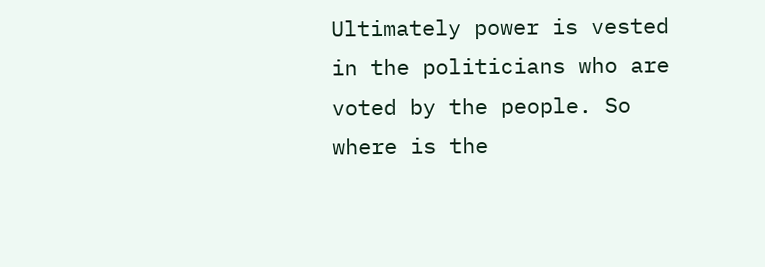Ultimately power is vested in the politicians who are voted by the people. So where is the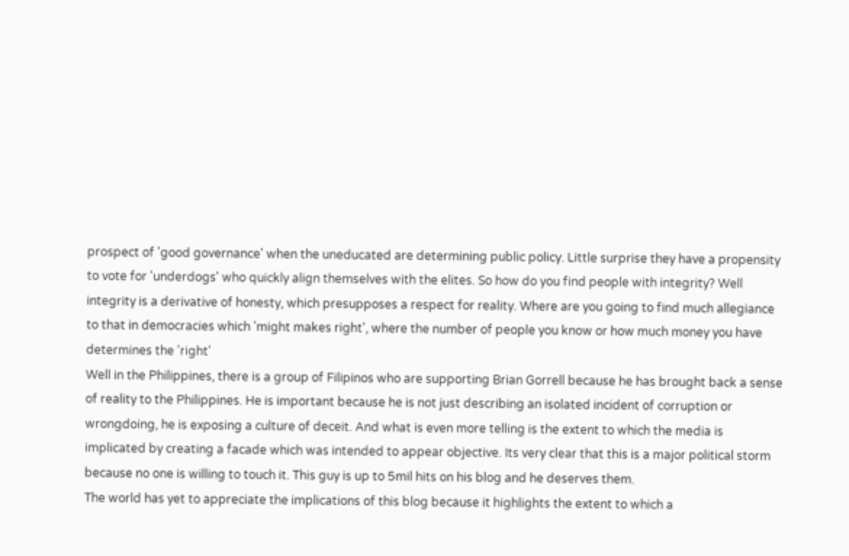prospect of 'good governance' when the uneducated are determining public policy. Little surprise they have a propensity to vote for 'underdogs' who quickly align themselves with the elites. So how do you find people with integrity? Well integrity is a derivative of honesty, which presupposes a respect for reality. Where are you going to find much allegiance to that in democracies which 'might makes right', where the number of people you know or how much money you have determines the 'right'
Well in the Philippines, there is a group of Filipinos who are supporting Brian Gorrell because he has brought back a sense of reality to the Philippines. He is important because he is not just describing an isolated incident of corruption or wrongdoing, he is exposing a culture of deceit. And what is even more telling is the extent to which the media is implicated by creating a facade which was intended to appear objective. Its very clear that this is a major political storm because no one is willing to touch it. This guy is up to 5mil hits on his blog and he deserves them.
The world has yet to appreciate the implications of this blog because it highlights the extent to which a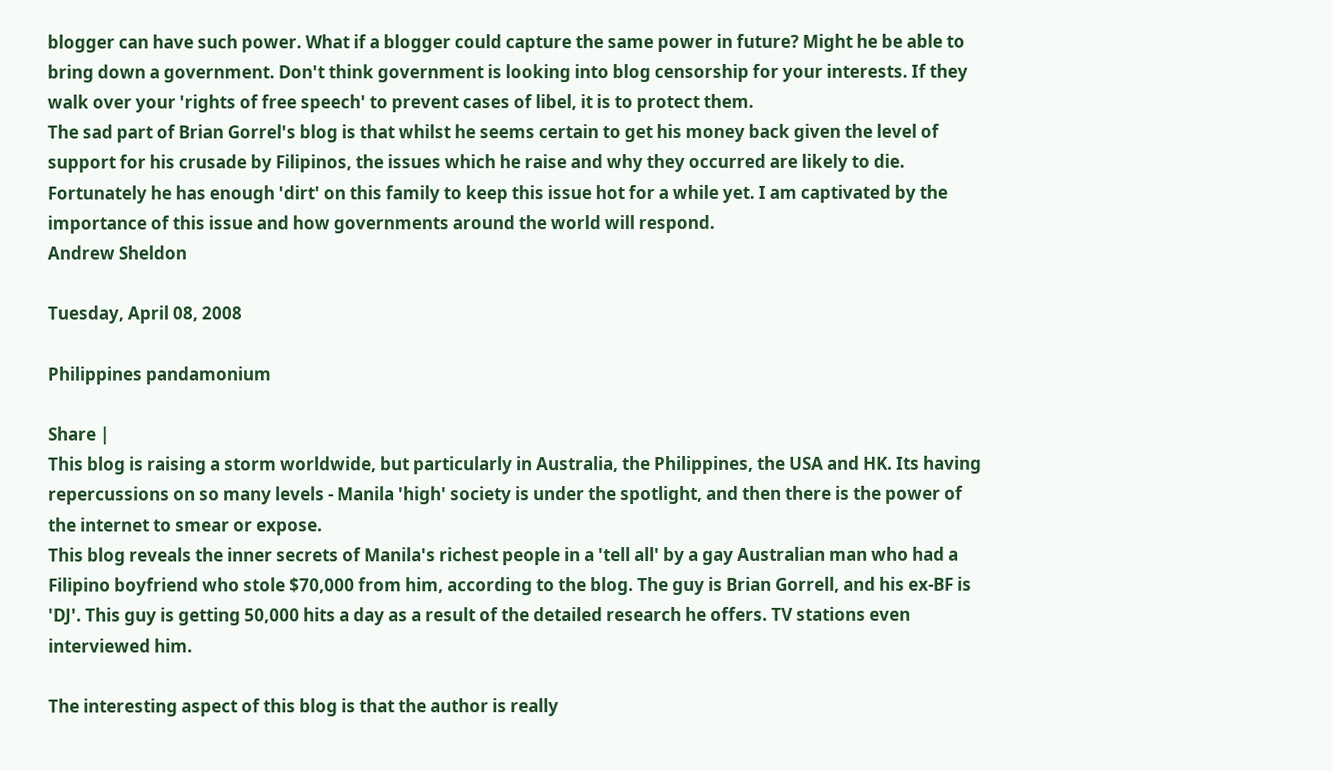blogger can have such power. What if a blogger could capture the same power in future? Might he be able to bring down a government. Don't think government is looking into blog censorship for your interests. If they walk over your 'rights of free speech' to prevent cases of libel, it is to protect them.
The sad part of Brian Gorrel's blog is that whilst he seems certain to get his money back given the level of support for his crusade by Filipinos, the issues which he raise and why they occurred are likely to die. Fortunately he has enough 'dirt' on this family to keep this issue hot for a while yet. I am captivated by the importance of this issue and how governments around the world will respond.
Andrew Sheldon

Tuesday, April 08, 2008

Philippines pandamonium

Share |
This blog is raising a storm worldwide, but particularly in Australia, the Philippines, the USA and HK. Its having repercussions on so many levels - Manila 'high' society is under the spotlight, and then there is the power of the internet to smear or expose.
This blog reveals the inner secrets of Manila's richest people in a 'tell all' by a gay Australian man who had a Filipino boyfriend who stole $70,000 from him, according to the blog. The guy is Brian Gorrell, and his ex-BF is 'DJ'. This guy is getting 50,000 hits a day as a result of the detailed research he offers. TV stations even interviewed him.

The interesting aspect of this blog is that the author is really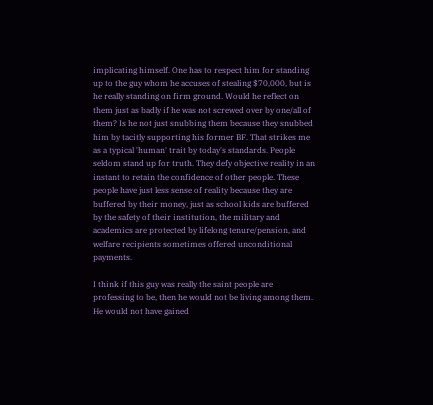implicating himself. One has to respect him for standing up to the guy whom he accuses of stealing $70,000, but is he really standing on firm ground. Would he reflect on them just as badly if he was not screwed over by one/all of them? Is he not just snubbing them because they snubbed him by tacitly supporting his former BF. That strikes me as a typical 'human' trait by today's standards. People seldom stand up for truth. They defy objective reality in an instant to retain the confidence of other people. These people have just less sense of reality because they are buffered by their money, just as school kids are buffered by the safety of their institution, the military and academics are protected by lifelong tenure/pension, and welfare recipients sometimes offered unconditional payments.

I think if this guy was really the saint people are professing to be, then he would not be living among them. He would not have gained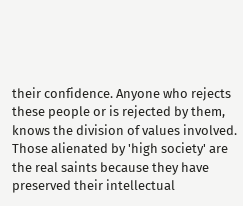their confidence. Anyone who rejects these people or is rejected by them, knows the division of values involved. Those alienated by 'high society' are the real saints because they have preserved their intellectual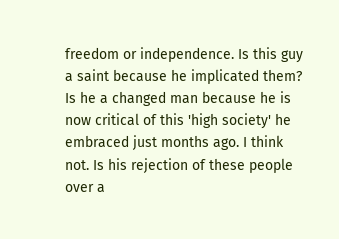freedom or independence. Is this guy a saint because he implicated them? Is he a changed man because he is now critical of this 'high society' he embraced just months ago. I think not. Is his rejection of these people over a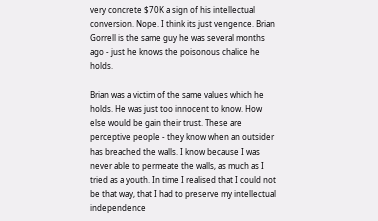very concrete $70K a sign of his intellectual conversion. Nope. I think its just vengence. Brian Gorrell is the same guy he was several months ago - just he knows the poisonous chalice he holds.

Brian was a victim of the same values which he holds. He was just too innocent to know. How else would be gain their trust. These are perceptive people - they know when an outsider has breached the walls. I know because I was never able to permeate the walls, as much as I tried as a youth. In time I realised that I could not be that way, that I had to preserve my intellectual independence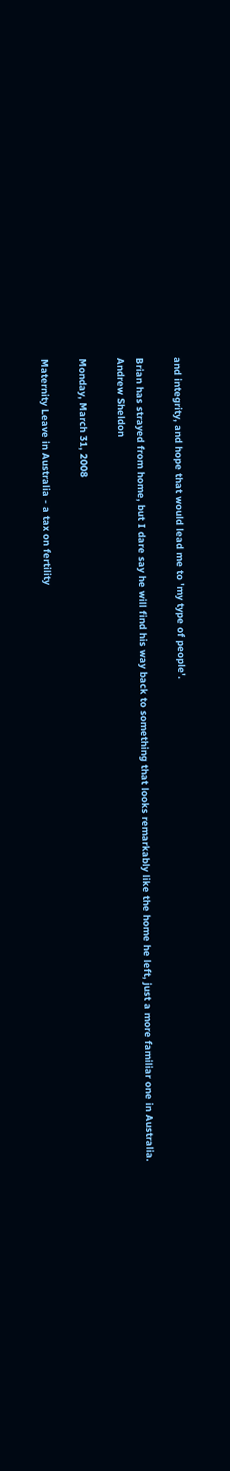and integrity, and hope that would lead me to 'my type of people'.

Brian has strayed from home, but I dare say he will find his way back to something that looks remarkably like the home he left, just a more familiar one in Australia.
Andrew Sheldon

Monday, March 31, 2008

Maternity Leave in Australia - a tax on fertility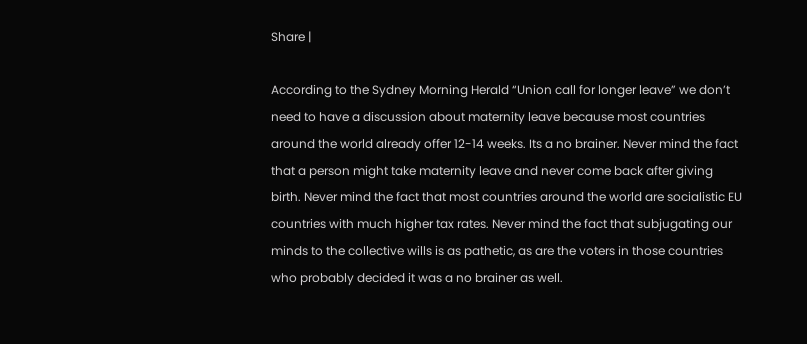Share |

According to the Sydney Morning Herald “Union call for longer leave” we don’t need to have a discussion about maternity leave because most countries around the world already offer 12-14 weeks. Its a no brainer. Never mind the fact that a person might take maternity leave and never come back after giving birth. Never mind the fact that most countries around the world are socialistic EU countries with much higher tax rates. Never mind the fact that subjugating our minds to the collective wills is as pathetic, as are the voters in those countries who probably decided it was a no brainer as well.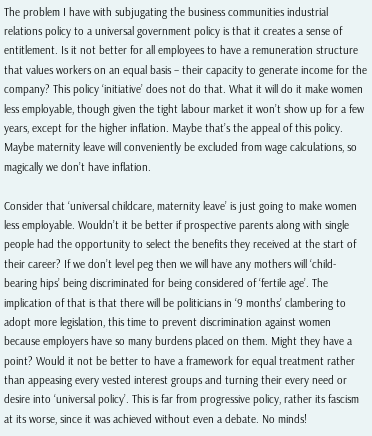The problem I have with subjugating the business communities industrial relations policy to a universal government policy is that it creates a sense of entitlement. Is it not better for all employees to have a remuneration structure that values workers on an equal basis – their capacity to generate income for the company? This policy ‘initiative’ does not do that. What it will do it make women less employable, though given the tight labour market it won’t show up for a few years, except for the higher inflation. Maybe that’s the appeal of this policy. Maybe maternity leave will conveniently be excluded from wage calculations, so magically we don’t have inflation.

Consider that ‘universal childcare, maternity leave’ is just going to make women less employable. Wouldn’t it be better if prospective parents along with single people had the opportunity to select the benefits they received at the start of their career? If we don’t level peg then we will have any mothers will ‘child-bearing hips’ being discriminated for being considered of ‘fertile age’. The implication of that is that there will be politicians in ‘9 months’ clambering to adopt more legislation, this time to prevent discrimination against women because employers have so many burdens placed on them. Might they have a point? Would it not be better to have a framework for equal treatment rather than appeasing every vested interest groups and turning their every need or desire into ‘universal policy’. This is far from progressive policy, rather its fascism at its worse, since it was achieved without even a debate. No minds!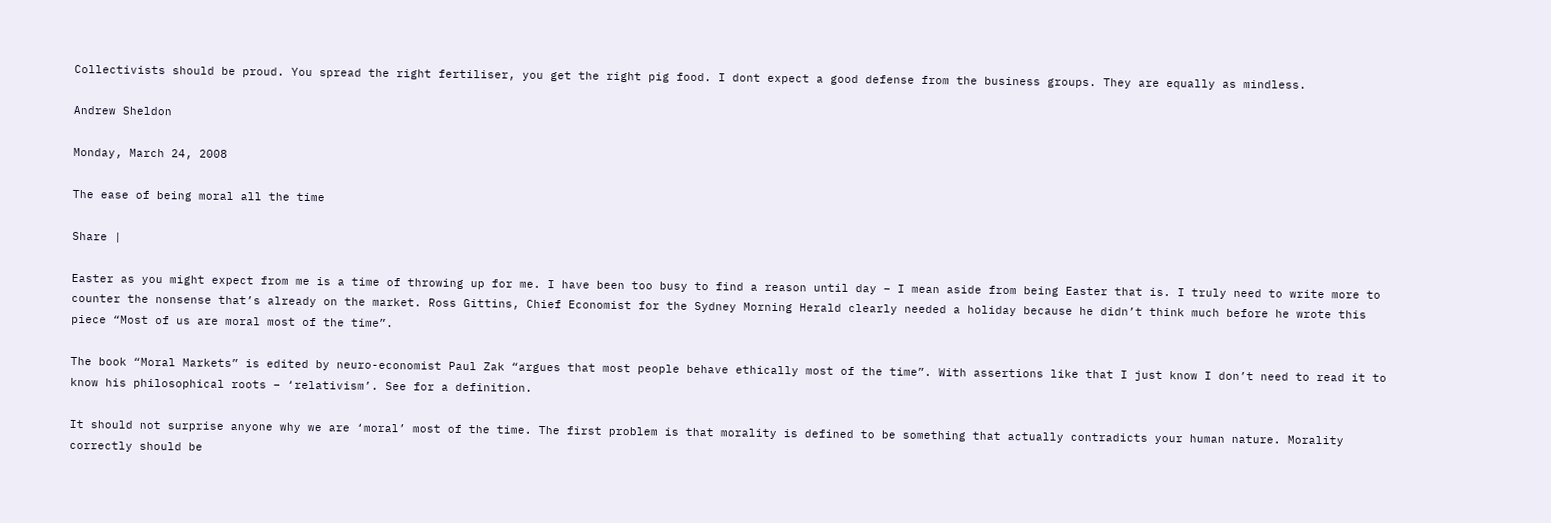Collectivists should be proud. You spread the right fertiliser, you get the right pig food. I dont expect a good defense from the business groups. They are equally as mindless.

Andrew Sheldon

Monday, March 24, 2008

The ease of being moral all the time

Share |

Easter as you might expect from me is a time of throwing up for me. I have been too busy to find a reason until day – I mean aside from being Easter that is. I truly need to write more to counter the nonsense that’s already on the market. Ross Gittins, Chief Economist for the Sydney Morning Herald clearly needed a holiday because he didn’t think much before he wrote this piece “Most of us are moral most of the time”.

The book “Moral Markets” is edited by neuro-economist Paul Zak “argues that most people behave ethically most of the time”. With assertions like that I just know I don’t need to read it to know his philosophical roots – ‘relativism’. See for a definition.

It should not surprise anyone why we are ‘moral’ most of the time. The first problem is that morality is defined to be something that actually contradicts your human nature. Morality correctly should be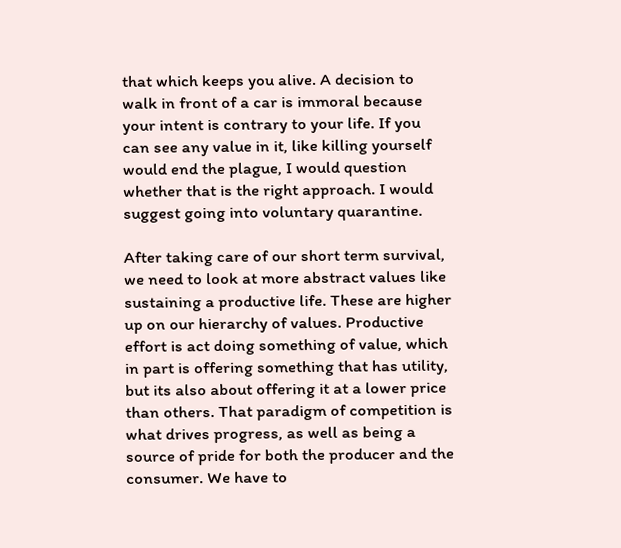that which keeps you alive. A decision to walk in front of a car is immoral because your intent is contrary to your life. If you can see any value in it, like killing yourself would end the plague, I would question whether that is the right approach. I would suggest going into voluntary quarantine.

After taking care of our short term survival, we need to look at more abstract values like sustaining a productive life. These are higher up on our hierarchy of values. Productive effort is act doing something of value, which in part is offering something that has utility, but its also about offering it at a lower price than others. That paradigm of competition is what drives progress, as well as being a source of pride for both the producer and the consumer. We have to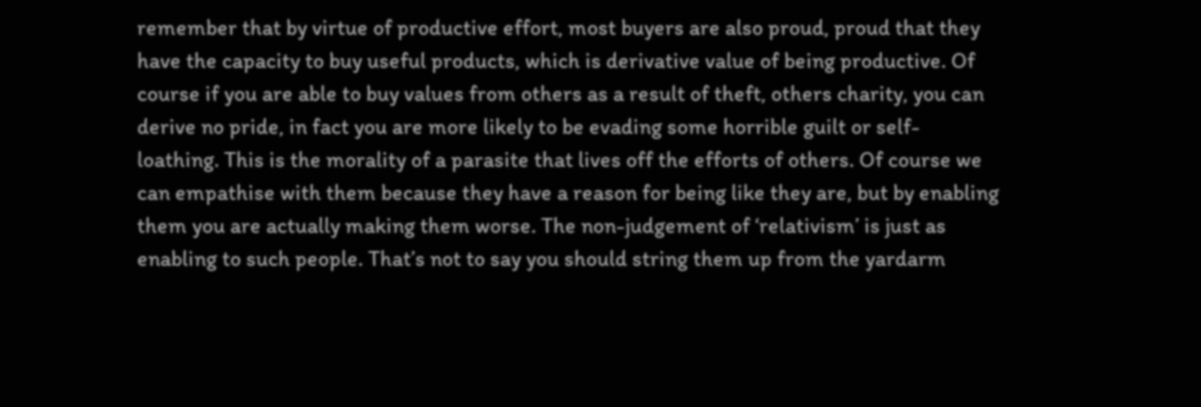remember that by virtue of productive effort, most buyers are also proud, proud that they have the capacity to buy useful products, which is derivative value of being productive. Of course if you are able to buy values from others as a result of theft, others charity, you can derive no pride, in fact you are more likely to be evading some horrible guilt or self-loathing. This is the morality of a parasite that lives off the efforts of others. Of course we can empathise with them because they have a reason for being like they are, but by enabling them you are actually making them worse. The non-judgement of ‘relativism’ is just as enabling to such people. That’s not to say you should string them up from the yardarm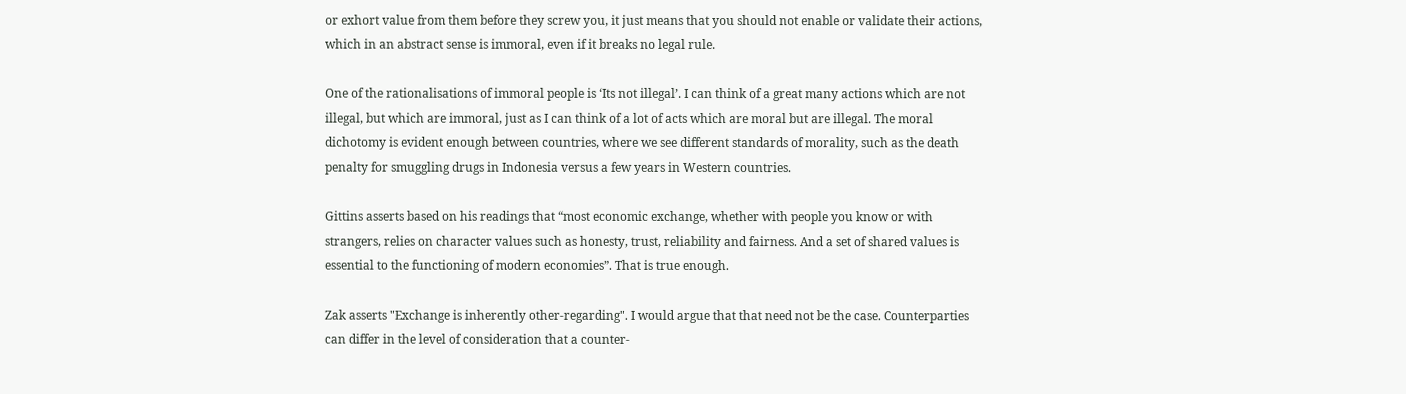or exhort value from them before they screw you, it just means that you should not enable or validate their actions, which in an abstract sense is immoral, even if it breaks no legal rule.

One of the rationalisations of immoral people is ‘Its not illegal’. I can think of a great many actions which are not illegal, but which are immoral, just as I can think of a lot of acts which are moral but are illegal. The moral dichotomy is evident enough between countries, where we see different standards of morality, such as the death penalty for smuggling drugs in Indonesia versus a few years in Western countries.

Gittins asserts based on his readings that “most economic exchange, whether with people you know or with strangers, relies on character values such as honesty, trust, reliability and fairness. And a set of shared values is essential to the functioning of modern economies”. That is true enough.

Zak asserts "Exchange is inherently other-regarding". I would argue that that need not be the case. Counterparties can differ in the level of consideration that a counter-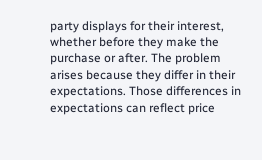party displays for their interest, whether before they make the purchase or after. The problem arises because they differ in their expectations. Those differences in expectations can reflect price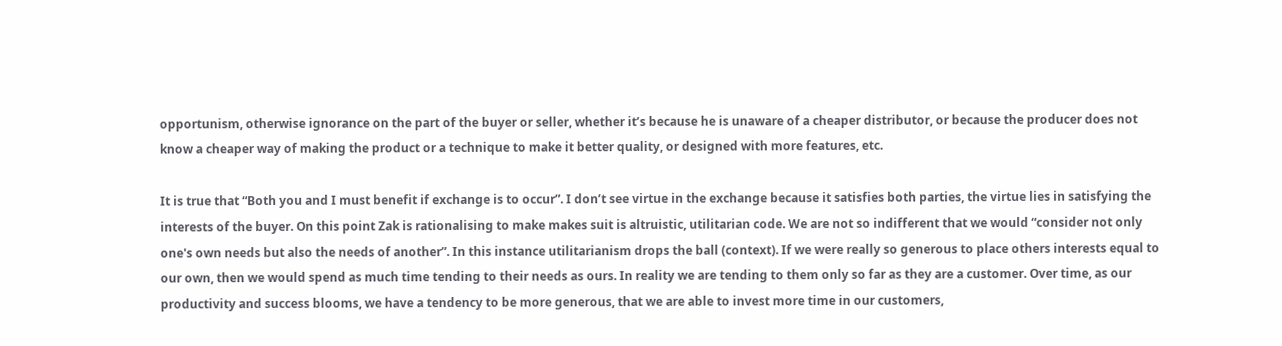opportunism, otherwise ignorance on the part of the buyer or seller, whether it’s because he is unaware of a cheaper distributor, or because the producer does not know a cheaper way of making the product or a technique to make it better quality, or designed with more features, etc.

It is true that “Both you and I must benefit if exchange is to occur”. I don’t see virtue in the exchange because it satisfies both parties, the virtue lies in satisfying the interests of the buyer. On this point Zak is rationalising to make makes suit is altruistic, utilitarian code. We are not so indifferent that we would “consider not only one's own needs but also the needs of another”. In this instance utilitarianism drops the ball (context). If we were really so generous to place others interests equal to our own, then we would spend as much time tending to their needs as ours. In reality we are tending to them only so far as they are a customer. Over time, as our productivity and success blooms, we have a tendency to be more generous, that we are able to invest more time in our customers,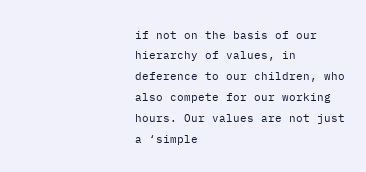if not on the basis of our hierarchy of values, in deference to our children, who also compete for our working hours. Our values are not just a ‘simple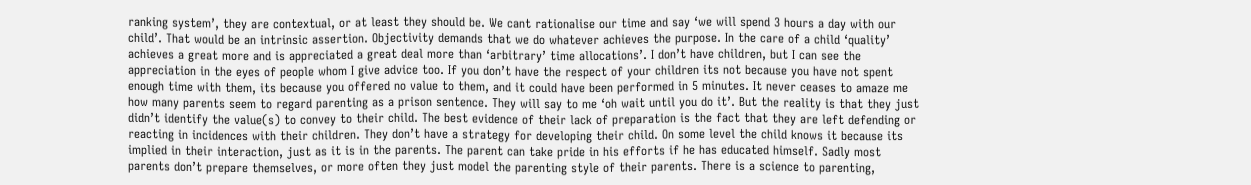ranking system’, they are contextual, or at least they should be. We cant rationalise our time and say ‘we will spend 3 hours a day with our child’. That would be an intrinsic assertion. Objectivity demands that we do whatever achieves the purpose. In the care of a child ‘quality’ achieves a great more and is appreciated a great deal more than ‘arbitrary’ time allocations’. I don’t have children, but I can see the appreciation in the eyes of people whom I give advice too. If you don’t have the respect of your children its not because you have not spent enough time with them, its because you offered no value to them, and it could have been performed in 5 minutes. It never ceases to amaze me how many parents seem to regard parenting as a prison sentence. They will say to me ‘oh wait until you do it’. But the reality is that they just didn’t identify the value(s) to convey to their child. The best evidence of their lack of preparation is the fact that they are left defending or reacting in incidences with their children. They don’t have a strategy for developing their child. On some level the child knows it because its implied in their interaction, just as it is in the parents. The parent can take pride in his efforts if he has educated himself. Sadly most parents don’t prepare themselves, or more often they just model the parenting style of their parents. There is a science to parenting,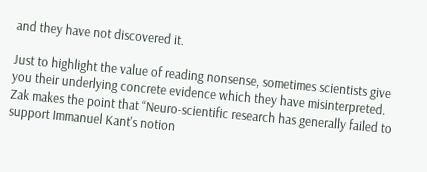and they have not discovered it.

Just to highlight the value of reading nonsense, sometimes scientists give you their underlying concrete evidence which they have misinterpreted. Zak makes the point that “Neuro-scientific research has generally failed to support Immanuel Kant's notion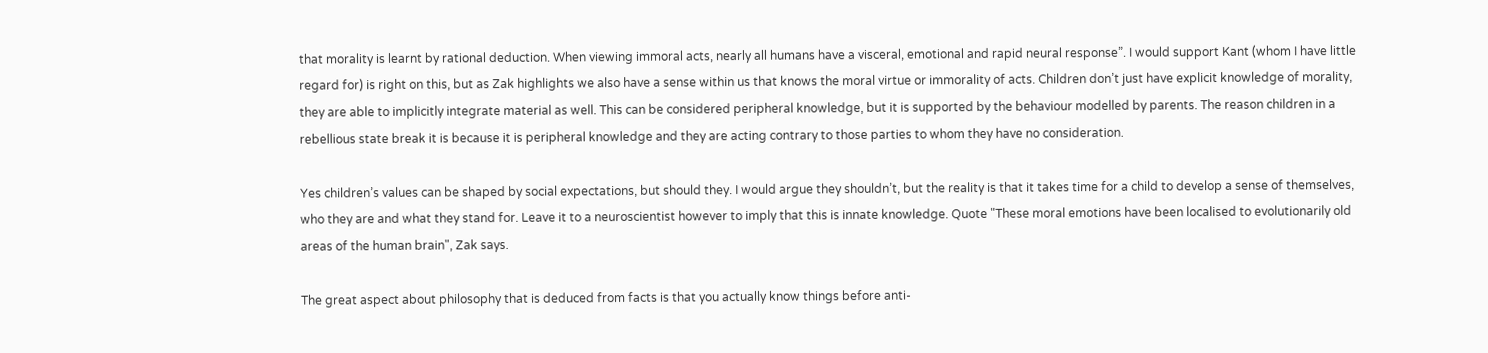that morality is learnt by rational deduction. When viewing immoral acts, nearly all humans have a visceral, emotional and rapid neural response”. I would support Kant (whom I have little regard for) is right on this, but as Zak highlights we also have a sense within us that knows the moral virtue or immorality of acts. Children don’t just have explicit knowledge of morality, they are able to implicitly integrate material as well. This can be considered peripheral knowledge, but it is supported by the behaviour modelled by parents. The reason children in a rebellious state break it is because it is peripheral knowledge and they are acting contrary to those parties to whom they have no consideration.

Yes children’s values can be shaped by social expectations, but should they. I would argue they shouldn’t, but the reality is that it takes time for a child to develop a sense of themselves, who they are and what they stand for. Leave it to a neuroscientist however to imply that this is innate knowledge. Quote "These moral emotions have been localised to evolutionarily old areas of the human brain", Zak says.

The great aspect about philosophy that is deduced from facts is that you actually know things before anti-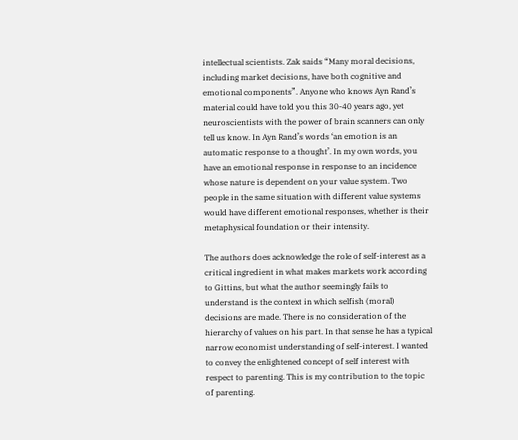intellectual scientists. Zak saids “Many moral decisions, including market decisions, have both cognitive and emotional components”. Anyone who knows Ayn Rand’s material could have told you this 30-40 years ago, yet neuroscientists with the power of brain scanners can only tell us know. In Ayn Rand’s words ‘an emotion is an automatic response to a thought’. In my own words, you have an emotional response in response to an incidence whose nature is dependent on your value system. Two people in the same situation with different value systems would have different emotional responses, whether is their metaphysical foundation or their intensity.

The authors does acknowledge the role of self-interest as a critical ingredient in what makes markets work according to Gittins, but what the author seemingly fails to understand is the context in which selfish (moral) decisions are made. There is no consideration of the hierarchy of values on his part. In that sense he has a typical narrow economist understanding of self-interest. I wanted to convey the enlightened concept of self interest with respect to parenting. This is my contribution to the topic of parenting.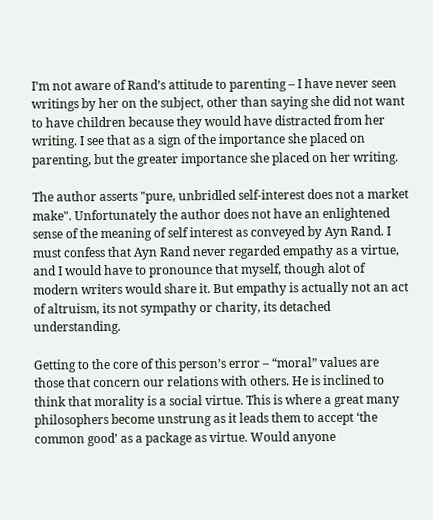I’m not aware of Rand’s attitude to parenting – I have never seen writings by her on the subject, other than saying she did not want to have children because they would have distracted from her writing. I see that as a sign of the importance she placed on parenting, but the greater importance she placed on her writing.

The author asserts "pure, unbridled self-interest does not a market make". Unfortunately the author does not have an enlightened sense of the meaning of self interest as conveyed by Ayn Rand. I must confess that Ayn Rand never regarded empathy as a virtue, and I would have to pronounce that myself, though alot of modern writers would share it. But empathy is actually not an act of altruism, its not sympathy or charity, its detached understanding.

Getting to the core of this person’s error – “moral” values are those that concern our relations with others. He is inclined to think that morality is a social virtue. This is where a great many philosophers become unstrung as it leads them to accept ‘the common good’ as a package as virtue. Would anyone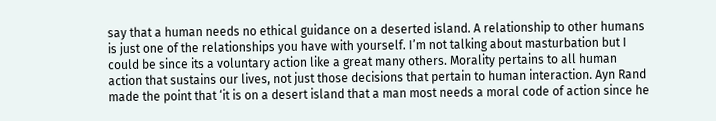say that a human needs no ethical guidance on a deserted island. A relationship to other humans is just one of the relationships you have with yourself. I’m not talking about masturbation but I could be since its a voluntary action like a great many others. Morality pertains to all human action that sustains our lives, not just those decisions that pertain to human interaction. Ayn Rand made the point that ‘it is on a desert island that a man most needs a moral code of action since he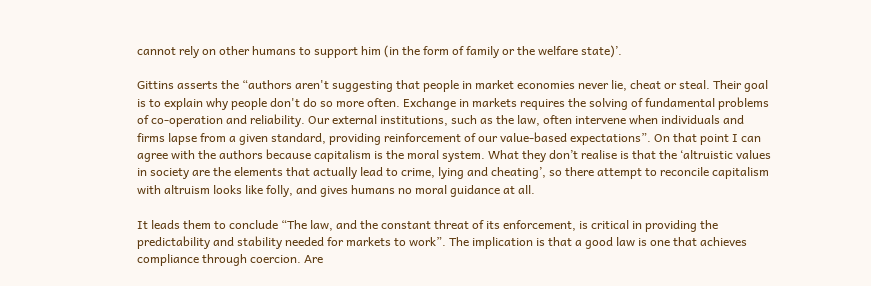cannot rely on other humans to support him (in the form of family or the welfare state)’.

Gittins asserts the “authors aren't suggesting that people in market economies never lie, cheat or steal. Their goal is to explain why people don't do so more often. Exchange in markets requires the solving of fundamental problems of co-operation and reliability. Our external institutions, such as the law, often intervene when individuals and firms lapse from a given standard, providing reinforcement of our value-based expectations”. On that point I can agree with the authors because capitalism is the moral system. What they don’t realise is that the ‘altruistic values in society are the elements that actually lead to crime, lying and cheating’, so there attempt to reconcile capitalism with altruism looks like folly, and gives humans no moral guidance at all.

It leads them to conclude “The law, and the constant threat of its enforcement, is critical in providing the predictability and stability needed for markets to work”. The implication is that a good law is one that achieves compliance through coercion. Are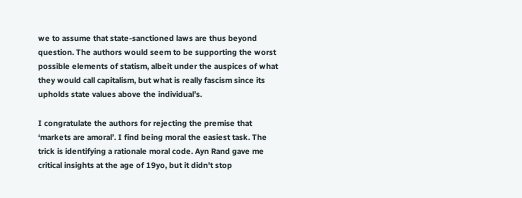we to assume that state-sanctioned laws are thus beyond question. The authors would seem to be supporting the worst possible elements of statism, albeit under the auspices of what they would call capitalism, but what is really fascism since its upholds state values above the individual’s.

I congratulate the authors for rejecting the premise that ‘markets are amoral’. I find being moral the easiest task. The trick is identifying a rationale moral code. Ayn Rand gave me critical insights at the age of 19yo, but it didn't stop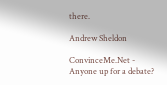there.

Andrew Sheldon

ConvinceMe.Net - Anyone up for a debate?